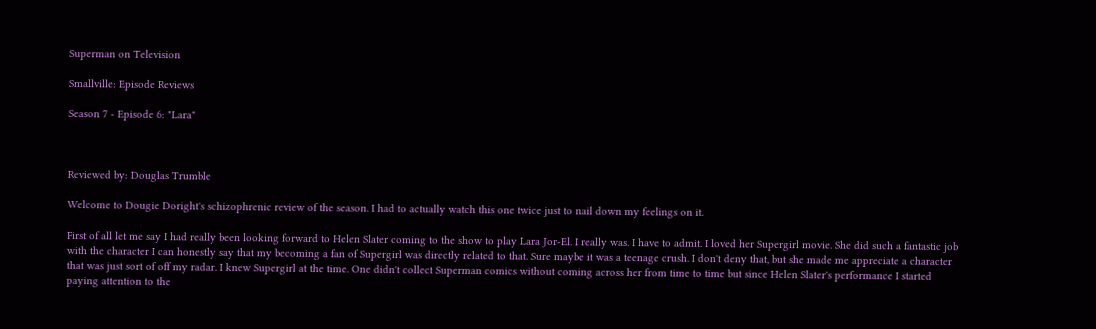Superman on Television

Smallville: Episode Reviews

Season 7 - Episode 6: "Lara"



Reviewed by: Douglas Trumble

Welcome to Dougie Doright's schizophrenic review of the season. I had to actually watch this one twice just to nail down my feelings on it.

First of all let me say I had really been looking forward to Helen Slater coming to the show to play Lara Jor-El. I really was. I have to admit. I loved her Supergirl movie. She did such a fantastic job with the character I can honestly say that my becoming a fan of Supergirl was directly related to that. Sure maybe it was a teenage crush. I don't deny that, but she made me appreciate a character that was just sort of off my radar. I knew Supergirl at the time. One didn't collect Superman comics without coming across her from time to time but since Helen Slater's performance I started paying attention to the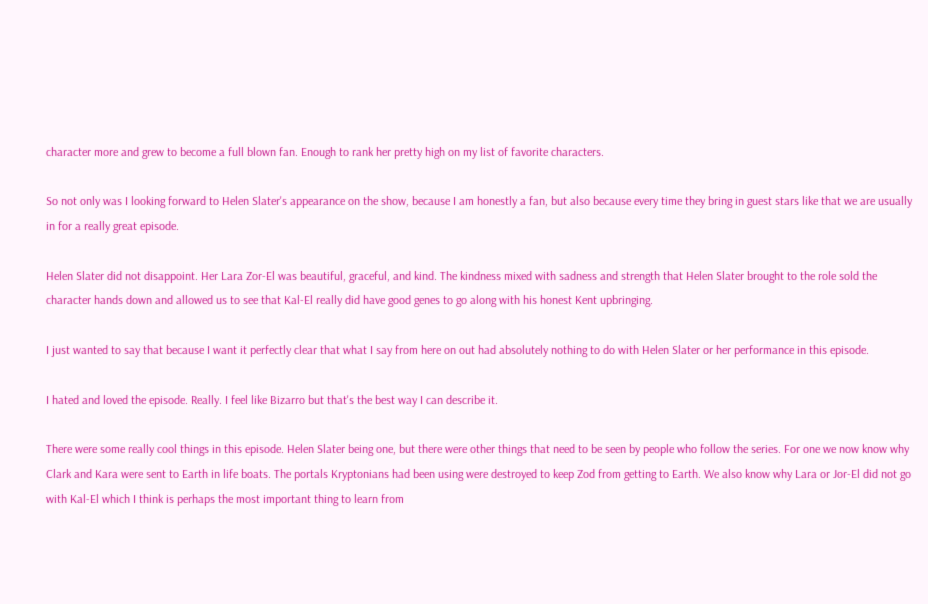character more and grew to become a full blown fan. Enough to rank her pretty high on my list of favorite characters.

So not only was I looking forward to Helen Slater's appearance on the show, because I am honestly a fan, but also because every time they bring in guest stars like that we are usually in for a really great episode.

Helen Slater did not disappoint. Her Lara Zor-El was beautiful, graceful, and kind. The kindness mixed with sadness and strength that Helen Slater brought to the role sold the character hands down and allowed us to see that Kal-El really did have good genes to go along with his honest Kent upbringing.

I just wanted to say that because I want it perfectly clear that what I say from here on out had absolutely nothing to do with Helen Slater or her performance in this episode.

I hated and loved the episode. Really. I feel like Bizarro but that's the best way I can describe it.

There were some really cool things in this episode. Helen Slater being one, but there were other things that need to be seen by people who follow the series. For one we now know why Clark and Kara were sent to Earth in life boats. The portals Kryptonians had been using were destroyed to keep Zod from getting to Earth. We also know why Lara or Jor-El did not go with Kal-El which I think is perhaps the most important thing to learn from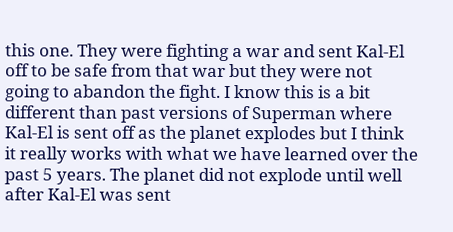this one. They were fighting a war and sent Kal-El off to be safe from that war but they were not going to abandon the fight. I know this is a bit different than past versions of Superman where Kal-El is sent off as the planet explodes but I think it really works with what we have learned over the past 5 years. The planet did not explode until well after Kal-El was sent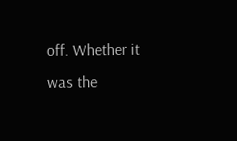off. Whether it was the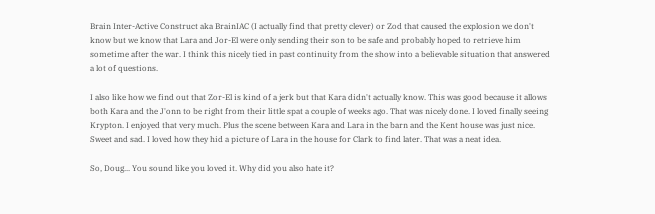Brain Inter-Active Construct aka BrainIAC (I actually find that pretty clever) or Zod that caused the explosion we don't know but we know that Lara and Jor-El were only sending their son to be safe and probably hoped to retrieve him sometime after the war. I think this nicely tied in past continuity from the show into a believable situation that answered a lot of questions.

I also like how we find out that Zor-El is kind of a jerk but that Kara didn't actually know. This was good because it allows both Kara and the J'onn to be right from their little spat a couple of weeks ago. That was nicely done. I loved finally seeing Krypton. I enjoyed that very much. Plus the scene between Kara and Lara in the barn and the Kent house was just nice. Sweet and sad. I loved how they hid a picture of Lara in the house for Clark to find later. That was a neat idea.

So, Doug... You sound like you loved it. Why did you also hate it?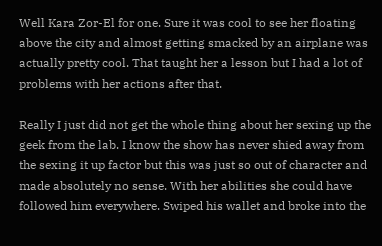Well Kara Zor-El for one. Sure it was cool to see her floating above the city and almost getting smacked by an airplane was actually pretty cool. That taught her a lesson but I had a lot of problems with her actions after that.

Really I just did not get the whole thing about her sexing up the geek from the lab. I know the show has never shied away from the sexing it up factor but this was just so out of character and made absolutely no sense. With her abilities she could have followed him everywhere. Swiped his wallet and broke into the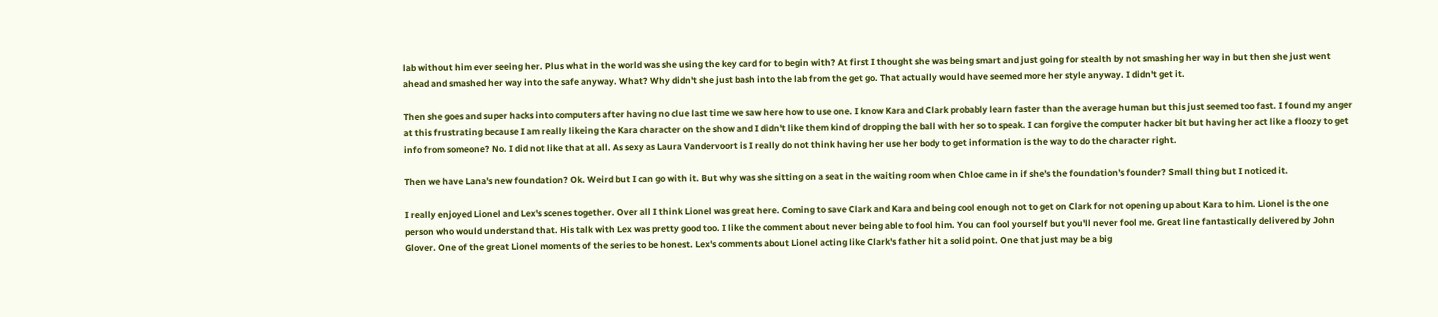lab without him ever seeing her. Plus what in the world was she using the key card for to begin with? At first I thought she was being smart and just going for stealth by not smashing her way in but then she just went ahead and smashed her way into the safe anyway. What? Why didn't she just bash into the lab from the get go. That actually would have seemed more her style anyway. I didn't get it.

Then she goes and super hacks into computers after having no clue last time we saw here how to use one. I know Kara and Clark probably learn faster than the average human but this just seemed too fast. I found my anger at this frustrating because I am really likeing the Kara character on the show and I didn't like them kind of dropping the ball with her so to speak. I can forgive the computer hacker bit but having her act like a floozy to get info from someone? No. I did not like that at all. As sexy as Laura Vandervoort is I really do not think having her use her body to get information is the way to do the character right.

Then we have Lana's new foundation? Ok. Weird but I can go with it. But why was she sitting on a seat in the waiting room when Chloe came in if she's the foundation's founder? Small thing but I noticed it.

I really enjoyed Lionel and Lex's scenes together. Over all I think Lionel was great here. Coming to save Clark and Kara and being cool enough not to get on Clark for not opening up about Kara to him. Lionel is the one person who would understand that. His talk with Lex was pretty good too. I like the comment about never being able to fool him. You can fool yourself but you'll never fool me. Great line fantastically delivered by John Glover. One of the great Lionel moments of the series to be honest. Lex's comments about Lionel acting like Clark's father hit a solid point. One that just may be a big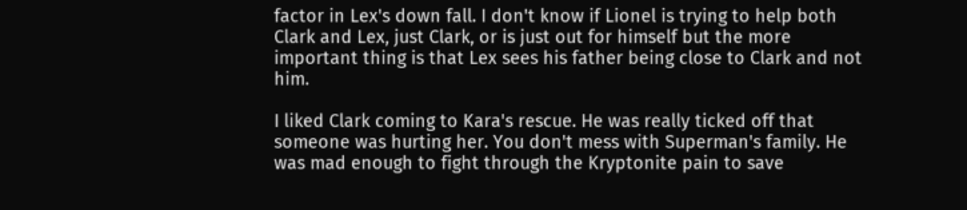factor in Lex's down fall. I don't know if Lionel is trying to help both Clark and Lex, just Clark, or is just out for himself but the more important thing is that Lex sees his father being close to Clark and not him.

I liked Clark coming to Kara's rescue. He was really ticked off that someone was hurting her. You don't mess with Superman's family. He was mad enough to fight through the Kryptonite pain to save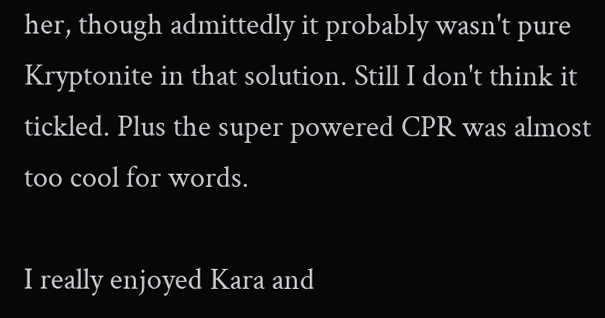her, though admittedly it probably wasn't pure Kryptonite in that solution. Still I don't think it tickled. Plus the super powered CPR was almost too cool for words.

I really enjoyed Kara and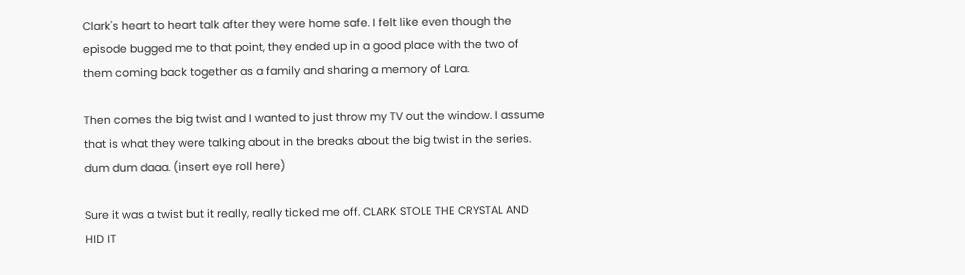Clark's heart to heart talk after they were home safe. I felt like even though the episode bugged me to that point, they ended up in a good place with the two of them coming back together as a family and sharing a memory of Lara.

Then comes the big twist and I wanted to just throw my TV out the window. I assume that is what they were talking about in the breaks about the big twist in the series. dum dum daaa. (insert eye roll here)

Sure it was a twist but it really, really ticked me off. CLARK STOLE THE CRYSTAL AND HID IT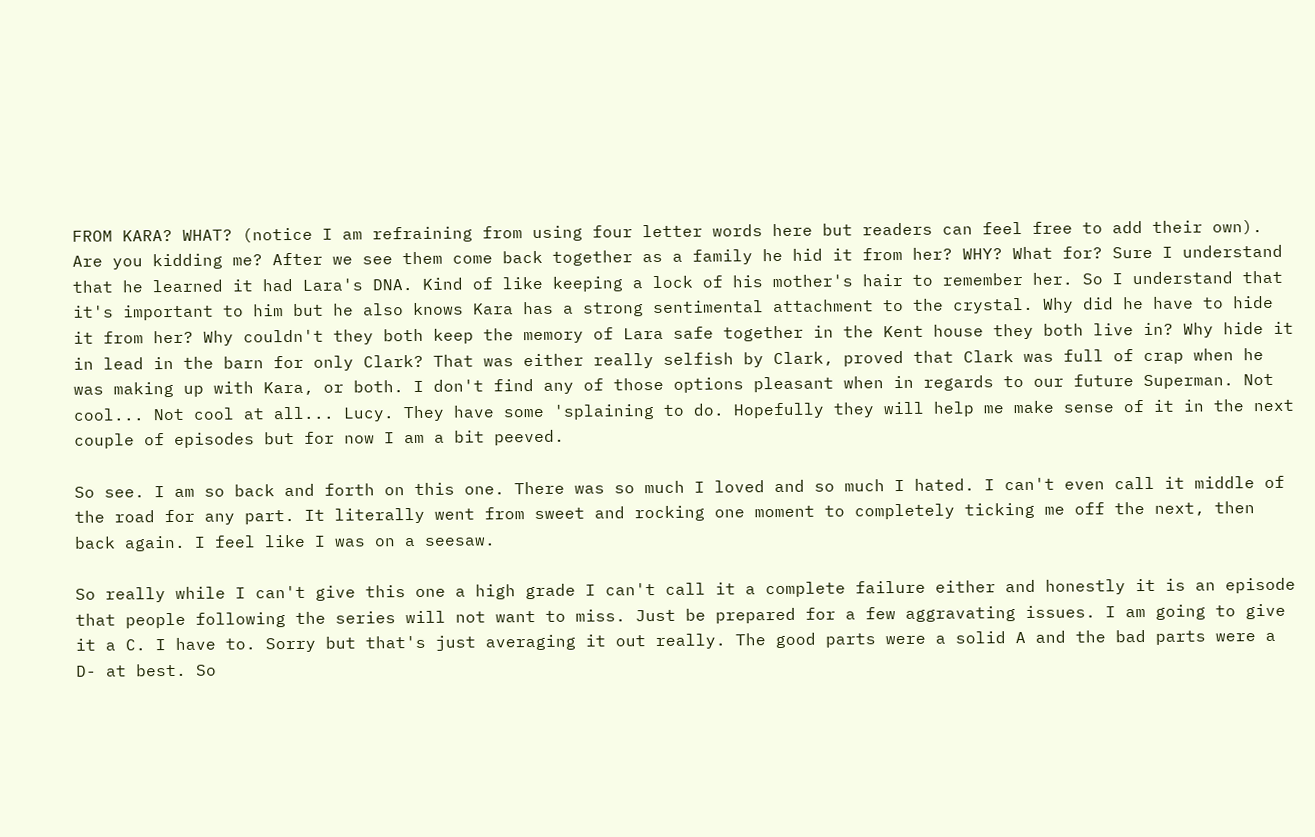FROM KARA? WHAT? (notice I am refraining from using four letter words here but readers can feel free to add their own). Are you kidding me? After we see them come back together as a family he hid it from her? WHY? What for? Sure I understand that he learned it had Lara's DNA. Kind of like keeping a lock of his mother's hair to remember her. So I understand that it's important to him but he also knows Kara has a strong sentimental attachment to the crystal. Why did he have to hide it from her? Why couldn't they both keep the memory of Lara safe together in the Kent house they both live in? Why hide it in lead in the barn for only Clark? That was either really selfish by Clark, proved that Clark was full of crap when he was making up with Kara, or both. I don't find any of those options pleasant when in regards to our future Superman. Not cool... Not cool at all... Lucy. They have some 'splaining to do. Hopefully they will help me make sense of it in the next couple of episodes but for now I am a bit peeved.

So see. I am so back and forth on this one. There was so much I loved and so much I hated. I can't even call it middle of the road for any part. It literally went from sweet and rocking one moment to completely ticking me off the next, then back again. I feel like I was on a seesaw.

So really while I can't give this one a high grade I can't call it a complete failure either and honestly it is an episode that people following the series will not want to miss. Just be prepared for a few aggravating issues. I am going to give it a C. I have to. Sorry but that's just averaging it out really. The good parts were a solid A and the bad parts were a D- at best. So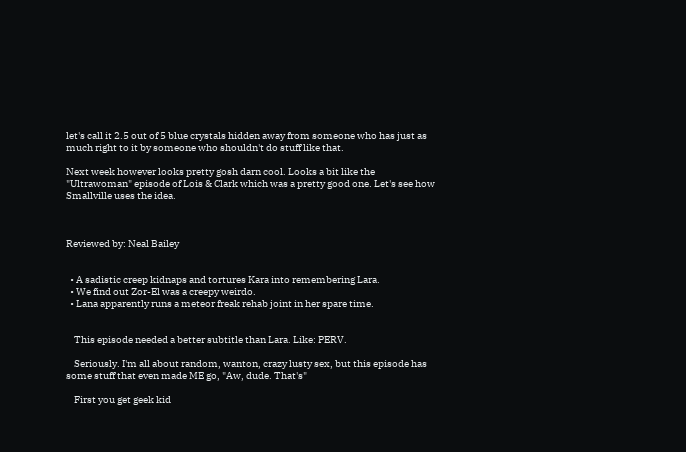let's call it 2.5 out of 5 blue crystals hidden away from someone who has just as much right to it by someone who shouldn't do stuff like that.

Next week however looks pretty gosh darn cool. Looks a bit like the "Ultrawoman" episode of Lois & Clark which was a pretty good one. Let's see how Smallville uses the idea.



Reviewed by: Neal Bailey


  • A sadistic creep kidnaps and tortures Kara into remembering Lara.
  • We find out Zor-El was a creepy weirdo.
  • Lana apparently runs a meteor freak rehab joint in her spare time.


    This episode needed a better subtitle than Lara. Like: PERV.

    Seriously. I'm all about random, wanton, crazy lusty sex, but this episode has some stuff that even made ME go, "Aw, dude. That's"

    First you get geek kid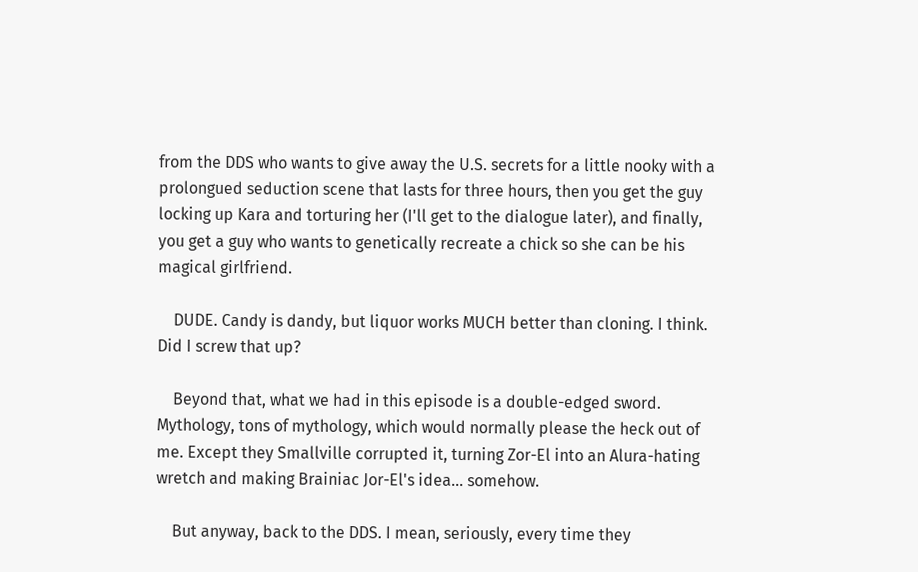from the DDS who wants to give away the U.S. secrets for a little nooky with a prolongued seduction scene that lasts for three hours, then you get the guy locking up Kara and torturing her (I'll get to the dialogue later), and finally, you get a guy who wants to genetically recreate a chick so she can be his magical girlfriend.

    DUDE. Candy is dandy, but liquor works MUCH better than cloning. I think. Did I screw that up?

    Beyond that, what we had in this episode is a double-edged sword. Mythology, tons of mythology, which would normally please the heck out of me. Except they Smallville corrupted it, turning Zor-El into an Alura-hating wretch and making Brainiac Jor-El's idea... somehow.

    But anyway, back to the DDS. I mean, seriously, every time they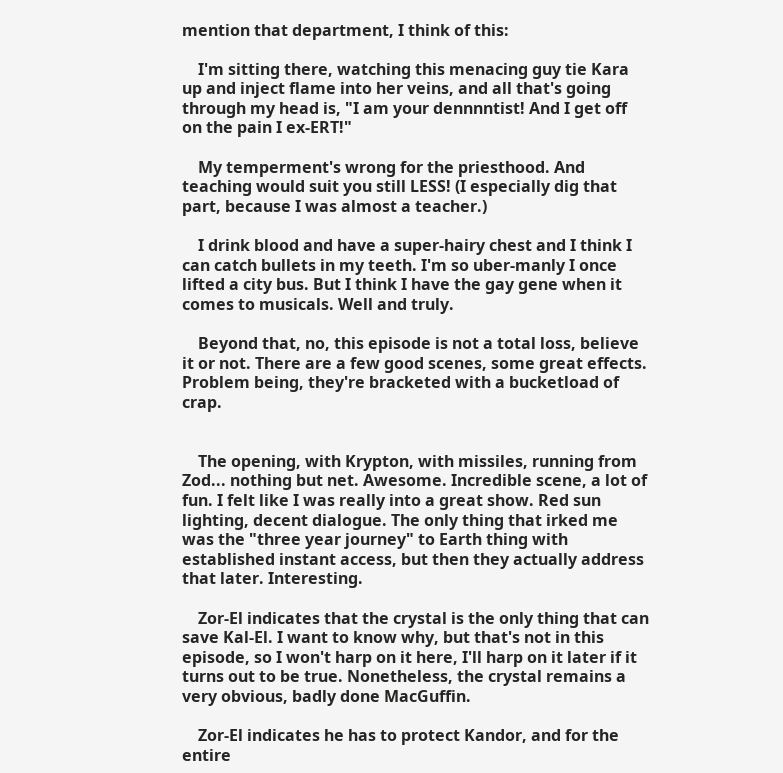mention that department, I think of this:

    I'm sitting there, watching this menacing guy tie Kara up and inject flame into her veins, and all that's going through my head is, "I am your dennnntist! And I get off on the pain I ex-ERT!"

    My temperment's wrong for the priesthood. And teaching would suit you still LESS! (I especially dig that part, because I was almost a teacher.)

    I drink blood and have a super-hairy chest and I think I can catch bullets in my teeth. I'm so uber-manly I once lifted a city bus. But I think I have the gay gene when it comes to musicals. Well and truly.

    Beyond that, no, this episode is not a total loss, believe it or not. There are a few good scenes, some great effects. Problem being, they're bracketed with a bucketload of crap.


    The opening, with Krypton, with missiles, running from Zod... nothing but net. Awesome. Incredible scene, a lot of fun. I felt like I was really into a great show. Red sun lighting, decent dialogue. The only thing that irked me was the "three year journey" to Earth thing with established instant access, but then they actually address that later. Interesting.

    Zor-El indicates that the crystal is the only thing that can save Kal-El. I want to know why, but that's not in this episode, so I won't harp on it here, I'll harp on it later if it turns out to be true. Nonetheless, the crystal remains a very obvious, badly done MacGuffin.

    Zor-El indicates he has to protect Kandor, and for the entire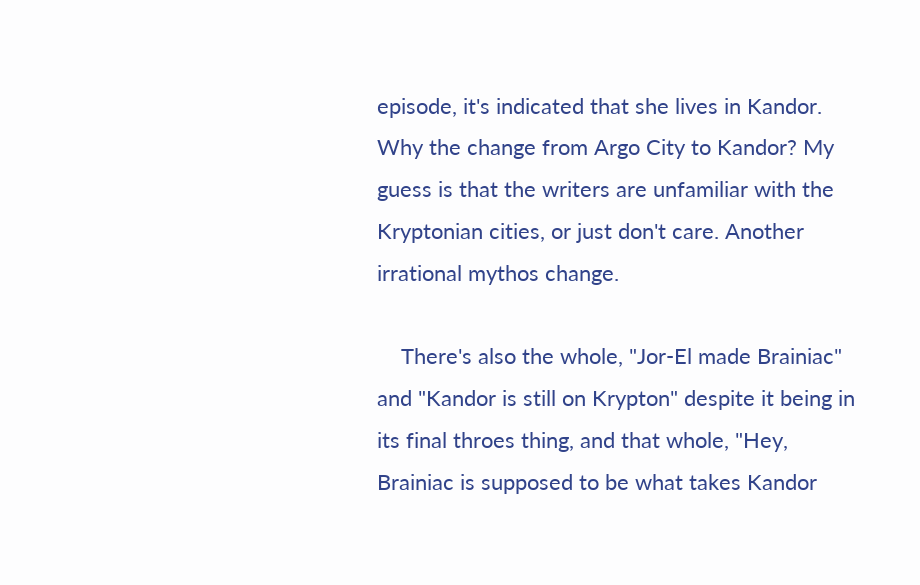episode, it's indicated that she lives in Kandor. Why the change from Argo City to Kandor? My guess is that the writers are unfamiliar with the Kryptonian cities, or just don't care. Another irrational mythos change.

    There's also the whole, "Jor-El made Brainiac" and "Kandor is still on Krypton" despite it being in its final throes thing, and that whole, "Hey, Brainiac is supposed to be what takes Kandor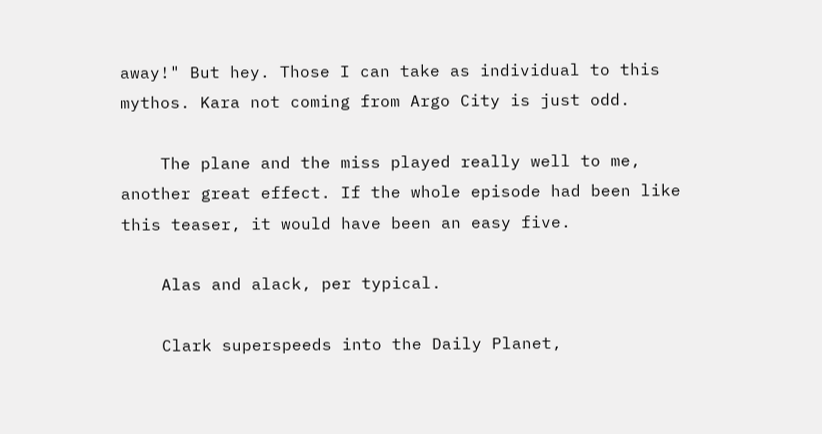away!" But hey. Those I can take as individual to this mythos. Kara not coming from Argo City is just odd.

    The plane and the miss played really well to me, another great effect. If the whole episode had been like this teaser, it would have been an easy five.

    Alas and alack, per typical.

    Clark superspeeds into the Daily Planet,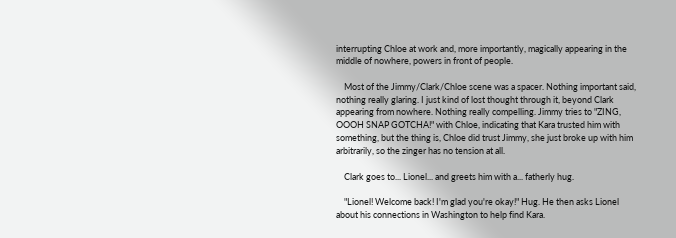interrupting Chloe at work and, more importantly, magically appearing in the middle of nowhere, powers in front of people.

    Most of the Jimmy/Clark/Chloe scene was a spacer. Nothing important said, nothing really glaring. I just kind of lost thought through it, beyond Clark appearing from nowhere. Nothing really compelling. Jimmy tries to "ZING, OOOH SNAP GOTCHA!" with Chloe, indicating that Kara trusted him with something, but the thing is, Chloe did trust Jimmy, she just broke up with him arbitrarily, so the zinger has no tension at all.

    Clark goes to... Lionel... and greets him with a... fatherly hug.

    "Lionel! Welcome back! I'm glad you're okay!" Hug. He then asks Lionel about his connections in Washington to help find Kara.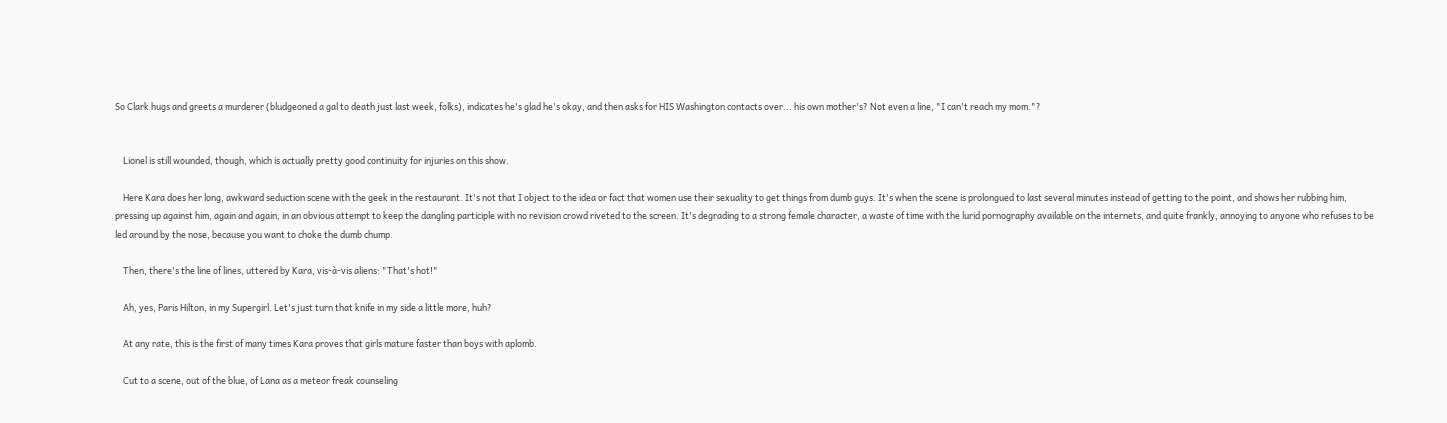So Clark hugs and greets a murderer (bludgeoned a gal to death just last week, folks), indicates he's glad he's okay, and then asks for HIS Washington contacts over... his own mother's? Not even a line, "I can't reach my mom."?


    Lionel is still wounded, though, which is actually pretty good continuity for injuries on this show.

    Here Kara does her long, awkward seduction scene with the geek in the restaurant. It's not that I object to the idea or fact that women use their sexuality to get things from dumb guys. It's when the scene is prolongued to last several minutes instead of getting to the point, and shows her rubbing him, pressing up against him, again and again, in an obvious attempt to keep the dangling participle with no revision crowd riveted to the screen. It's degrading to a strong female character, a waste of time with the lurid pornography available on the internets, and quite frankly, annoying to anyone who refuses to be led around by the nose, because you want to choke the dumb chump.

    Then, there's the line of lines, uttered by Kara, vis-à-vis aliens: "That's hot!"

    Ah, yes, Paris Hilton, in my Supergirl. Let's just turn that knife in my side a little more, huh?

    At any rate, this is the first of many times Kara proves that girls mature faster than boys with aplomb.

    Cut to a scene, out of the blue, of Lana as a meteor freak counseling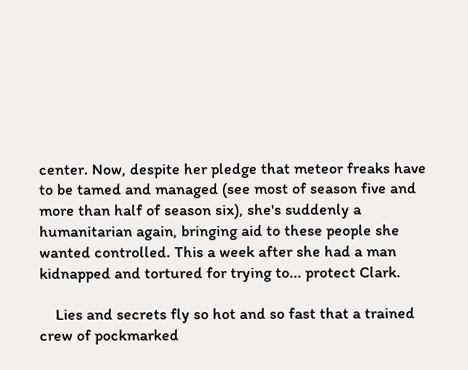center. Now, despite her pledge that meteor freaks have to be tamed and managed (see most of season five and more than half of season six), she's suddenly a humanitarian again, bringing aid to these people she wanted controlled. This a week after she had a man kidnapped and tortured for trying to... protect Clark.

    Lies and secrets fly so hot and so fast that a trained crew of pockmarked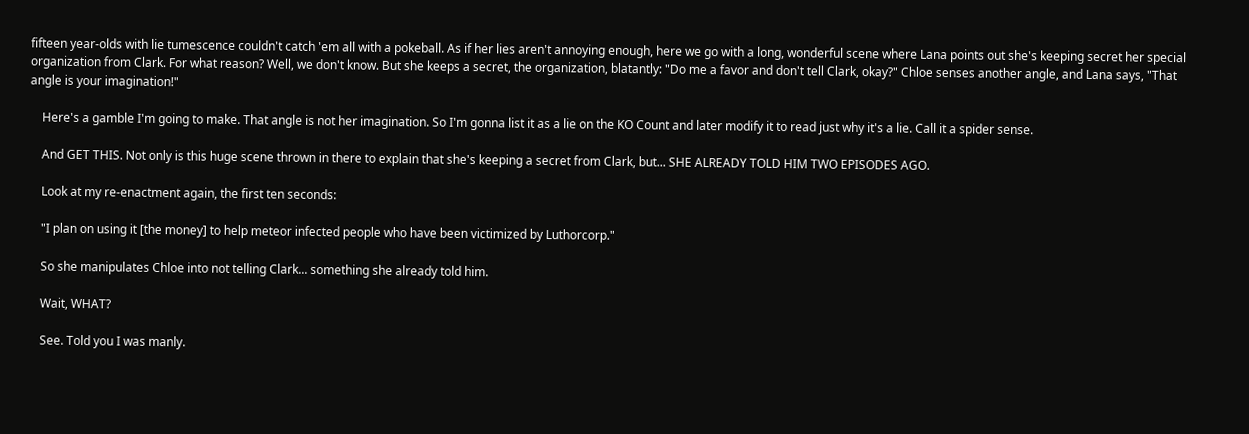fifteen year-olds with lie tumescence couldn't catch 'em all with a pokeball. As if her lies aren't annoying enough, here we go with a long, wonderful scene where Lana points out she's keeping secret her special organization from Clark. For what reason? Well, we don't know. But she keeps a secret, the organization, blatantly: "Do me a favor and don't tell Clark, okay?" Chloe senses another angle, and Lana says, "That angle is your imagination!"

    Here's a gamble I'm going to make. That angle is not her imagination. So I'm gonna list it as a lie on the KO Count and later modify it to read just why it's a lie. Call it a spider sense.

    And GET THIS. Not only is this huge scene thrown in there to explain that she's keeping a secret from Clark, but... SHE ALREADY TOLD HIM TWO EPISODES AGO.

    Look at my re-enactment again, the first ten seconds:

    "I plan on using it [the money] to help meteor infected people who have been victimized by Luthorcorp."

    So she manipulates Chloe into not telling Clark... something she already told him.

    Wait, WHAT?

    See. Told you I was manly.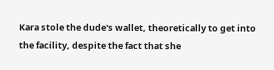Kara stole the dude's wallet, theoretically to get into the facility, despite the fact that she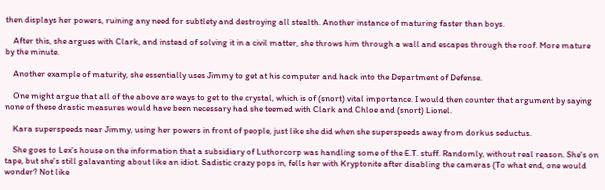then displays her powers, ruining any need for subtlety and destroying all stealth. Another instance of maturing faster than boys.

    After this, she argues with Clark, and instead of solving it in a civil matter, she throws him through a wall and escapes through the roof. More mature by the minute.

    Another example of maturity, she essentially uses Jimmy to get at his computer and hack into the Department of Defense.

    One might argue that all of the above are ways to get to the crystal, which is of (snort) vital importance. I would then counter that argument by saying none of these drastic measures would have been necessary had she teemed with Clark and Chloe and (snort) Lionel.

    Kara superspeeds near Jimmy, using her powers in front of people, just like she did when she superspeeds away from dorkus seductus.

    She goes to Lex's house on the information that a subsidiary of Luthorcorp was handling some of the E.T. stuff. Randomly, without real reason. She's on tape, but she's still galavanting about like an idiot. Sadistic crazy pops in, fells her with Kryptonite after disabling the cameras (To what end, one would wonder? Not like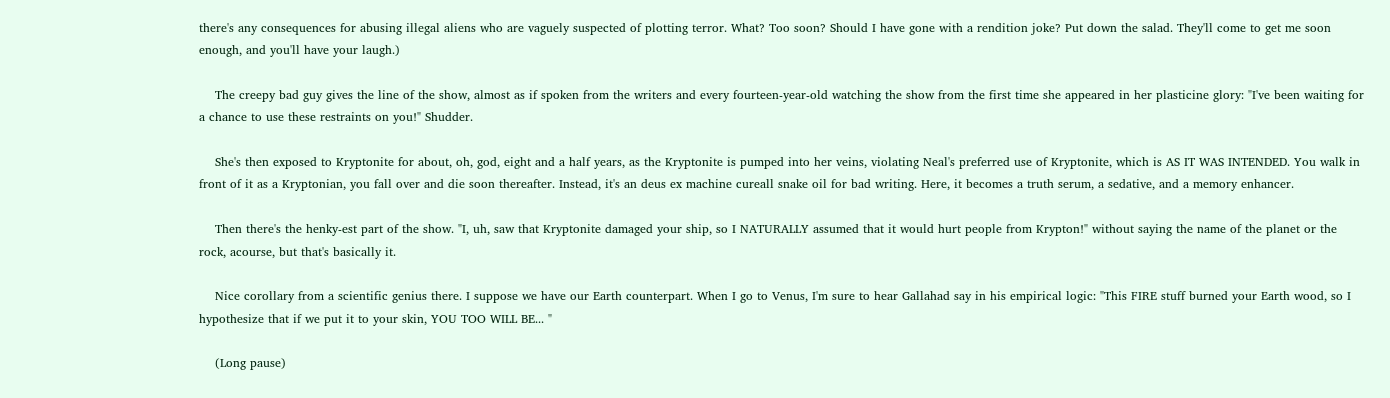there's any consequences for abusing illegal aliens who are vaguely suspected of plotting terror. What? Too soon? Should I have gone with a rendition joke? Put down the salad. They'll come to get me soon enough, and you'll have your laugh.)

    The creepy bad guy gives the line of the show, almost as if spoken from the writers and every fourteen-year-old watching the show from the first time she appeared in her plasticine glory: "I've been waiting for a chance to use these restraints on you!" Shudder.

    She's then exposed to Kryptonite for about, oh, god, eight and a half years, as the Kryptonite is pumped into her veins, violating Neal's preferred use of Kryptonite, which is AS IT WAS INTENDED. You walk in front of it as a Kryptonian, you fall over and die soon thereafter. Instead, it's an deus ex machine cureall snake oil for bad writing. Here, it becomes a truth serum, a sedative, and a memory enhancer.

    Then there's the henky-est part of the show. "I, uh, saw that Kryptonite damaged your ship, so I NATURALLY assumed that it would hurt people from Krypton!" without saying the name of the planet or the rock, acourse, but that's basically it.

    Nice corollary from a scientific genius there. I suppose we have our Earth counterpart. When I go to Venus, I'm sure to hear Gallahad say in his empirical logic: "This FIRE stuff burned your Earth wood, so I hypothesize that if we put it to your skin, YOU TOO WILL BE... "

    (Long pause)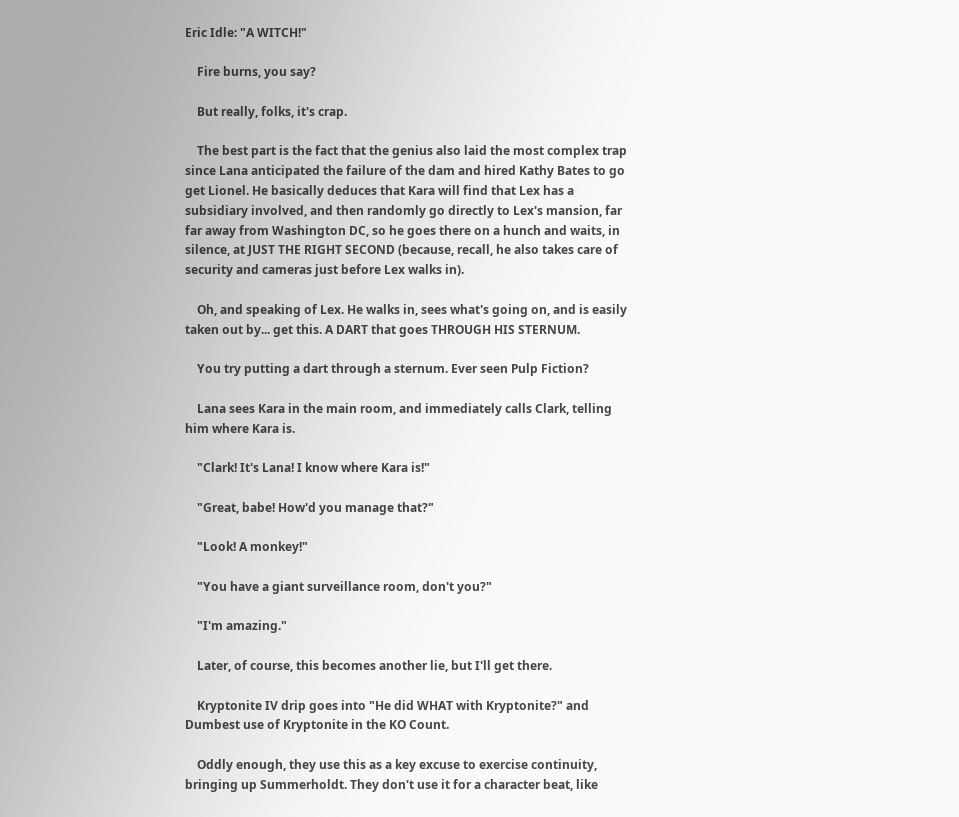Eric Idle: "A WITCH!"

    Fire burns, you say?

    But really, folks, it's crap.

    The best part is the fact that the genius also laid the most complex trap since Lana anticipated the failure of the dam and hired Kathy Bates to go get Lionel. He basically deduces that Kara will find that Lex has a subsidiary involved, and then randomly go directly to Lex's mansion, far far away from Washington DC, so he goes there on a hunch and waits, in silence, at JUST THE RIGHT SECOND (because, recall, he also takes care of security and cameras just before Lex walks in).

    Oh, and speaking of Lex. He walks in, sees what's going on, and is easily taken out by... get this. A DART that goes THROUGH HIS STERNUM.

    You try putting a dart through a sternum. Ever seen Pulp Fiction?

    Lana sees Kara in the main room, and immediately calls Clark, telling him where Kara is.

    "Clark! It's Lana! I know where Kara is!"

    "Great, babe! How'd you manage that?"

    "Look! A monkey!"

    "You have a giant surveillance room, don't you?"

    "I'm amazing."

    Later, of course, this becomes another lie, but I'll get there.

    Kryptonite IV drip goes into "He did WHAT with Kryptonite?" and Dumbest use of Kryptonite in the KO Count.

    Oddly enough, they use this as a key excuse to exercise continuity, bringing up Summerholdt. They don't use it for a character beat, like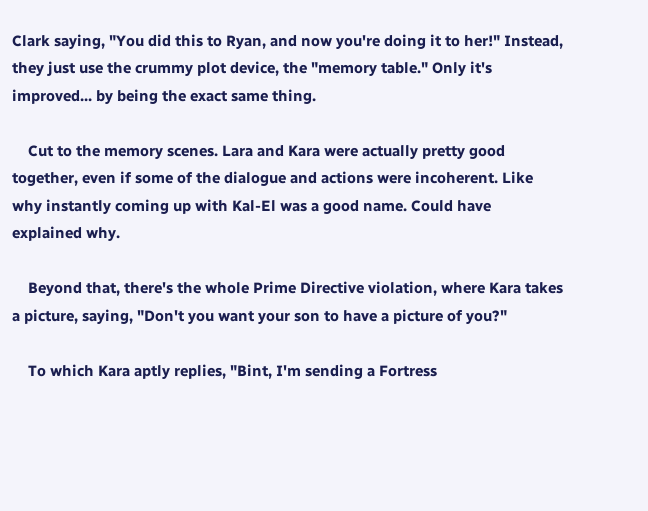Clark saying, "You did this to Ryan, and now you're doing it to her!" Instead, they just use the crummy plot device, the "memory table." Only it's improved... by being the exact same thing.

    Cut to the memory scenes. Lara and Kara were actually pretty good together, even if some of the dialogue and actions were incoherent. Like why instantly coming up with Kal-El was a good name. Could have explained why.

    Beyond that, there's the whole Prime Directive violation, where Kara takes a picture, saying, "Don't you want your son to have a picture of you?"

    To which Kara aptly replies, "Bint, I'm sending a Fortress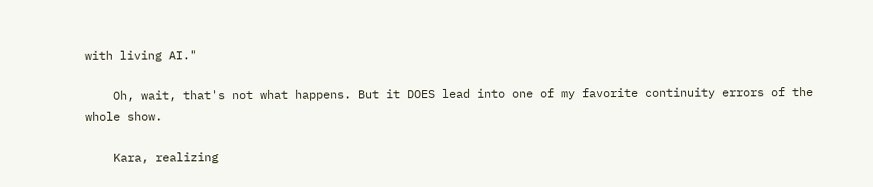with living AI."

    Oh, wait, that's not what happens. But it DOES lead into one of my favorite continuity errors of the whole show.

    Kara, realizing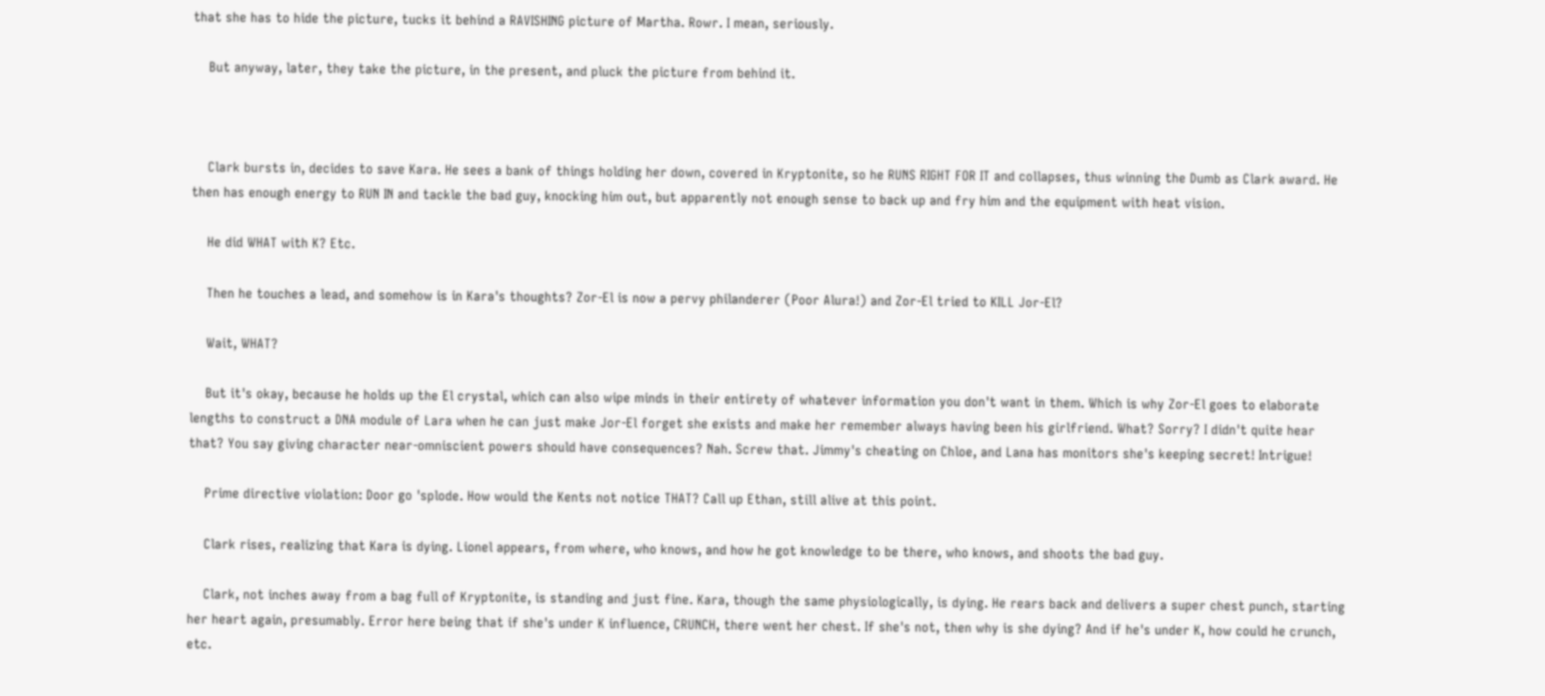that she has to hide the picture, tucks it behind a RAVISHING picture of Martha. Rowr. I mean, seriously.

    But anyway, later, they take the picture, in the present, and pluck the picture from behind it.



    Clark bursts in, decides to save Kara. He sees a bank of things holding her down, covered in Kryptonite, so he RUNS RIGHT FOR IT and collapses, thus winning the Dumb as Clark award. He then has enough energy to RUN IN and tackle the bad guy, knocking him out, but apparently not enough sense to back up and fry him and the equipment with heat vision.

    He did WHAT with K? Etc.

    Then he touches a lead, and somehow is in Kara's thoughts? Zor-El is now a pervy philanderer (Poor Alura!) and Zor-El tried to KILL Jor-El?

    Wait, WHAT?

    But it's okay, because he holds up the El crystal, which can also wipe minds in their entirety of whatever information you don't want in them. Which is why Zor-El goes to elaborate lengths to construct a DNA module of Lara when he can just make Jor-El forget she exists and make her remember always having been his girlfriend. What? Sorry? I didn't quite hear that? You say giving character near-omniscient powers should have consequences? Nah. Screw that. Jimmy's cheating on Chloe, and Lana has monitors she's keeping secret! Intrigue!

    Prime directive violation: Door go 'splode. How would the Kents not notice THAT? Call up Ethan, still alive at this point.

    Clark rises, realizing that Kara is dying. Lionel appears, from where, who knows, and how he got knowledge to be there, who knows, and shoots the bad guy.

    Clark, not inches away from a bag full of Kryptonite, is standing and just fine. Kara, though the same physiologically, is dying. He rears back and delivers a super chest punch, starting her heart again, presumably. Error here being that if she's under K influence, CRUNCH, there went her chest. If she's not, then why is she dying? And if he's under K, how could he crunch, etc.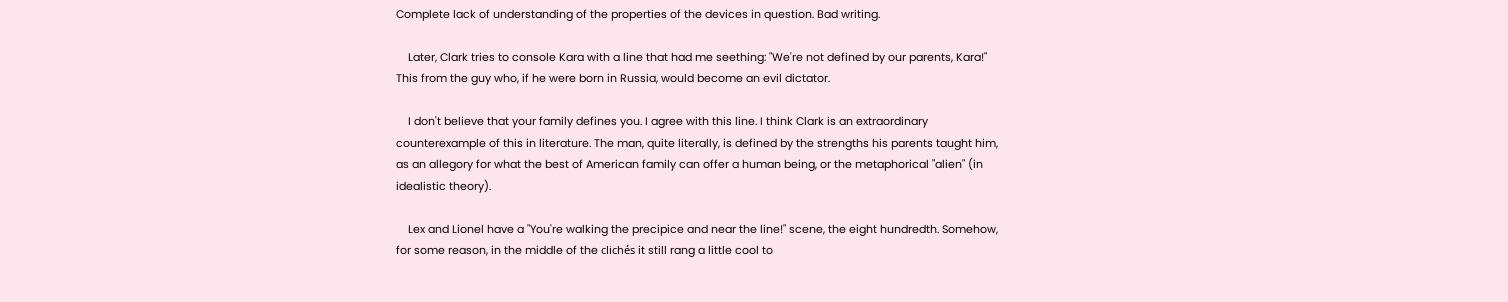Complete lack of understanding of the properties of the devices in question. Bad writing.

    Later, Clark tries to console Kara with a line that had me seething: "We're not defined by our parents, Kara!" This from the guy who, if he were born in Russia, would become an evil dictator.

    I don't believe that your family defines you. I agree with this line. I think Clark is an extraordinary counterexample of this in literature. The man, quite literally, is defined by the strengths his parents taught him, as an allegory for what the best of American family can offer a human being, or the metaphorical "alien" (in idealistic theory).

    Lex and Lionel have a "You're walking the precipice and near the line!" scene, the eight hundredth. Somehow, for some reason, in the middle of the clichés it still rang a little cool to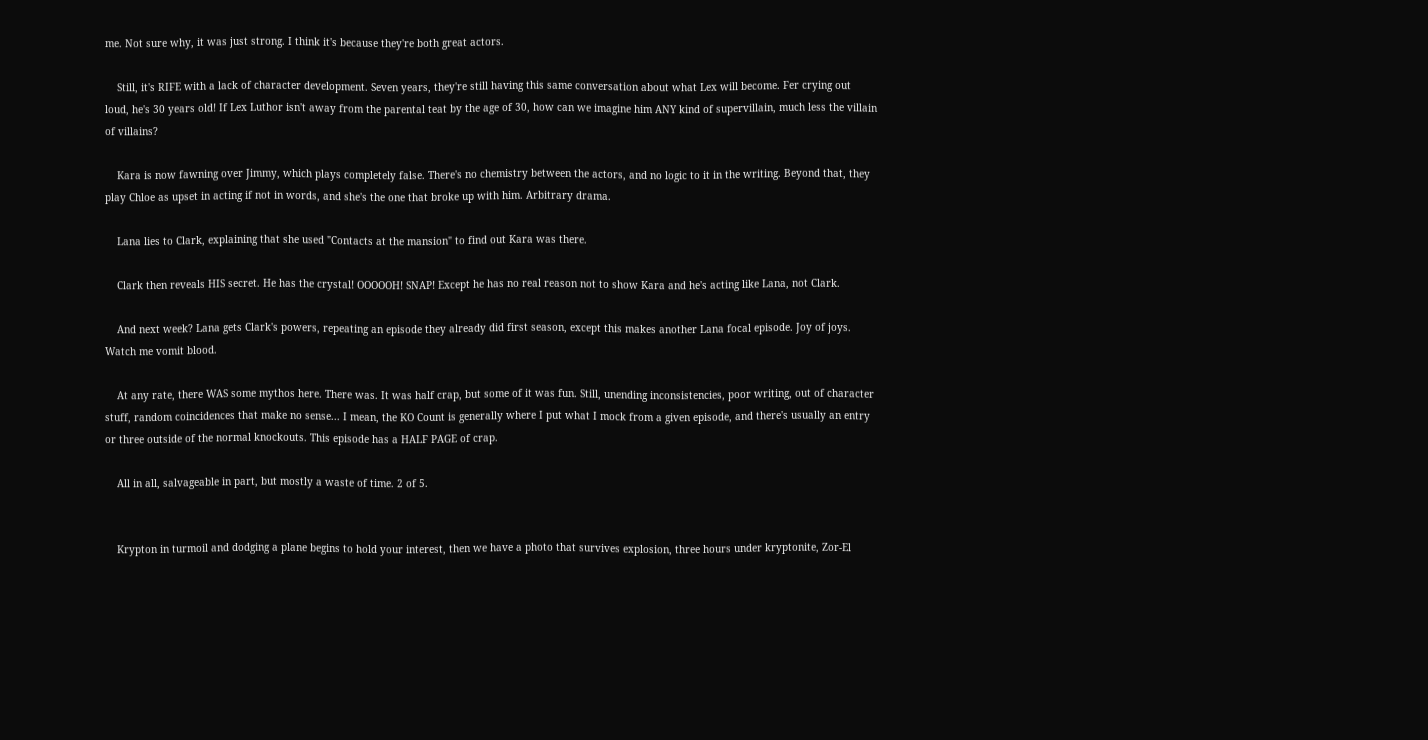me. Not sure why, it was just strong. I think it's because they're both great actors.

    Still, it's RIFE with a lack of character development. Seven years, they're still having this same conversation about what Lex will become. Fer crying out loud, he's 30 years old! If Lex Luthor isn't away from the parental teat by the age of 30, how can we imagine him ANY kind of supervillain, much less the villain of villains?

    Kara is now fawning over Jimmy, which plays completely false. There's no chemistry between the actors, and no logic to it in the writing. Beyond that, they play Chloe as upset in acting if not in words, and she's the one that broke up with him. Arbitrary drama.

    Lana lies to Clark, explaining that she used "Contacts at the mansion" to find out Kara was there.

    Clark then reveals HIS secret. He has the crystal! OOOOOH! SNAP! Except he has no real reason not to show Kara and he's acting like Lana, not Clark.

    And next week? Lana gets Clark's powers, repeating an episode they already did first season, except this makes another Lana focal episode. Joy of joys. Watch me vomit blood.

    At any rate, there WAS some mythos here. There was. It was half crap, but some of it was fun. Still, unending inconsistencies, poor writing, out of character stuff, random coincidences that make no sense... I mean, the KO Count is generally where I put what I mock from a given episode, and there's usually an entry or three outside of the normal knockouts. This episode has a HALF PAGE of crap.

    All in all, salvageable in part, but mostly a waste of time. 2 of 5.


    Krypton in turmoil and dodging a plane begins to hold your interest, then we have a photo that survives explosion, three hours under kryptonite, Zor-El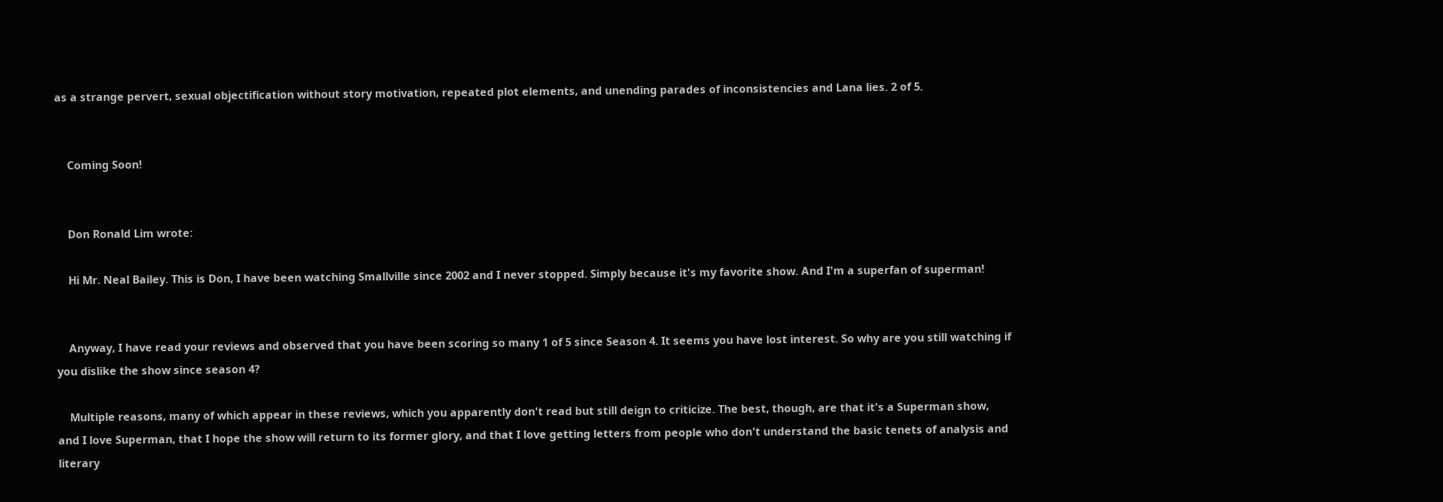as a strange pervert, sexual objectification without story motivation, repeated plot elements, and unending parades of inconsistencies and Lana lies. 2 of 5.


    Coming Soon!


    Don Ronald Lim wrote:

    Hi Mr. Neal Bailey. This is Don, I have been watching Smallville since 2002 and I never stopped. Simply because it's my favorite show. And I'm a superfan of superman!


    Anyway, I have read your reviews and observed that you have been scoring so many 1 of 5 since Season 4. It seems you have lost interest. So why are you still watching if you dislike the show since season 4?

    Multiple reasons, many of which appear in these reviews, which you apparently don't read but still deign to criticize. The best, though, are that it's a Superman show, and I love Superman, that I hope the show will return to its former glory, and that I love getting letters from people who don't understand the basic tenets of analysis and literary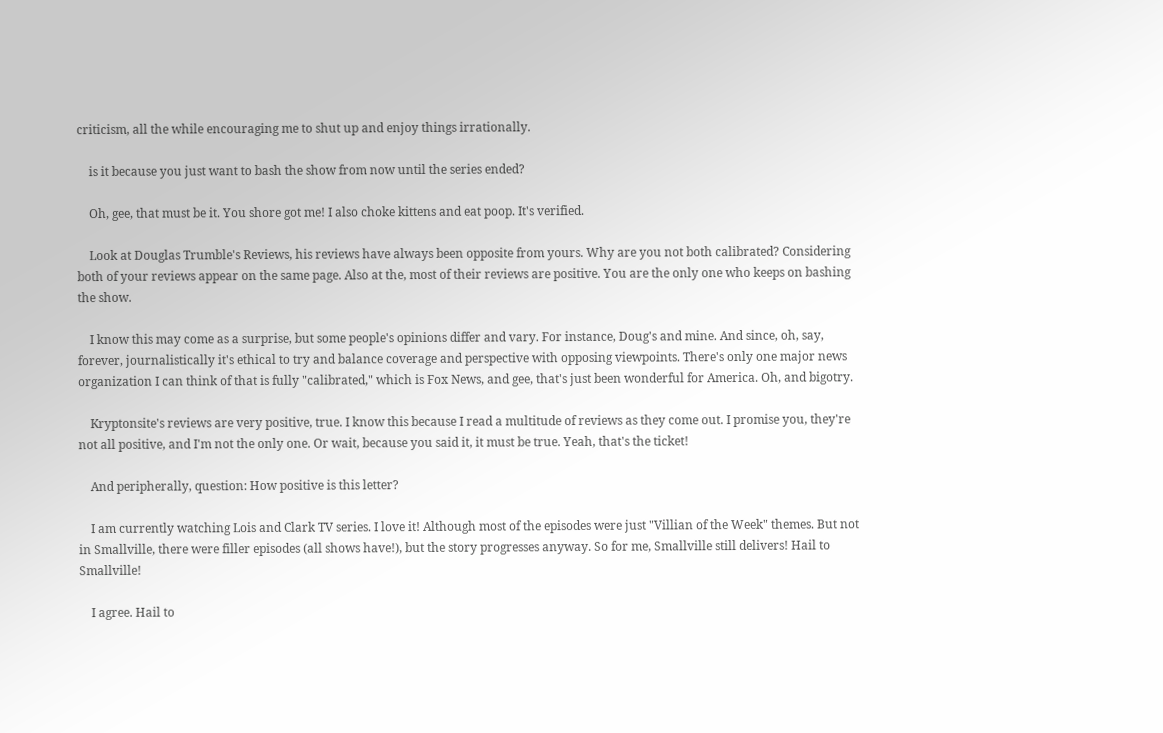criticism, all the while encouraging me to shut up and enjoy things irrationally.

    is it because you just want to bash the show from now until the series ended?

    Oh, gee, that must be it. You shore got me! I also choke kittens and eat poop. It's verified.

    Look at Douglas Trumble's Reviews, his reviews have always been opposite from yours. Why are you not both calibrated? Considering both of your reviews appear on the same page. Also at the, most of their reviews are positive. You are the only one who keeps on bashing the show.

    I know this may come as a surprise, but some people's opinions differ and vary. For instance, Doug's and mine. And since, oh, say, forever, journalistically it's ethical to try and balance coverage and perspective with opposing viewpoints. There's only one major news organization I can think of that is fully "calibrated," which is Fox News, and gee, that's just been wonderful for America. Oh, and bigotry.

    Kryptonsite's reviews are very positive, true. I know this because I read a multitude of reviews as they come out. I promise you, they're not all positive, and I'm not the only one. Or wait, because you said it, it must be true. Yeah, that's the ticket!

    And peripherally, question: How positive is this letter?

    I am currently watching Lois and Clark TV series. I love it! Although most of the episodes were just "Villian of the Week" themes. But not in Smallville, there were filler episodes (all shows have!), but the story progresses anyway. So for me, Smallville still delivers! Hail to Smallville!

    I agree. Hail to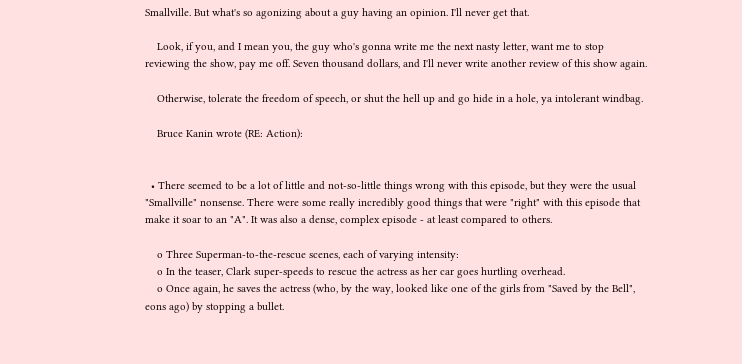Smallville. But what's so agonizing about a guy having an opinion. I'll never get that.

    Look, if you, and I mean you, the guy who's gonna write me the next nasty letter, want me to stop reviewing the show, pay me off. Seven thousand dollars, and I'll never write another review of this show again.

    Otherwise, tolerate the freedom of speech, or shut the hell up and go hide in a hole, ya intolerant windbag.

    Bruce Kanin wrote (RE: Action):


  • There seemed to be a lot of little and not-so-little things wrong with this episode, but they were the usual "Smallville" nonsense. There were some really incredibly good things that were "right" with this episode that make it soar to an "A". It was also a dense, complex episode - at least compared to others.

    o Three Superman-to-the-rescue scenes, each of varying intensity:
    o In the teaser, Clark super-speeds to rescue the actress as her car goes hurtling overhead.
    o Once again, he saves the actress (who, by the way, looked like one of the girls from "Saved by the Bell", eons ago) by stopping a bullet.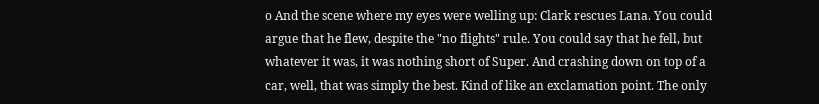o And the scene where my eyes were welling up: Clark rescues Lana. You could argue that he flew, despite the "no flights" rule. You could say that he fell, but whatever it was, it was nothing short of Super. And crashing down on top of a car, well, that was simply the best. Kind of like an exclamation point. The only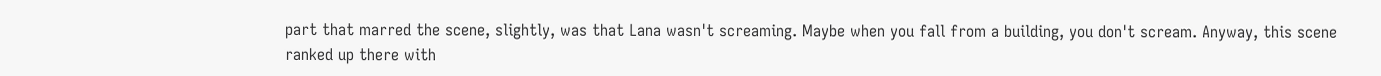part that marred the scene, slightly, was that Lana wasn't screaming. Maybe when you fall from a building, you don't scream. Anyway, this scene ranked up there with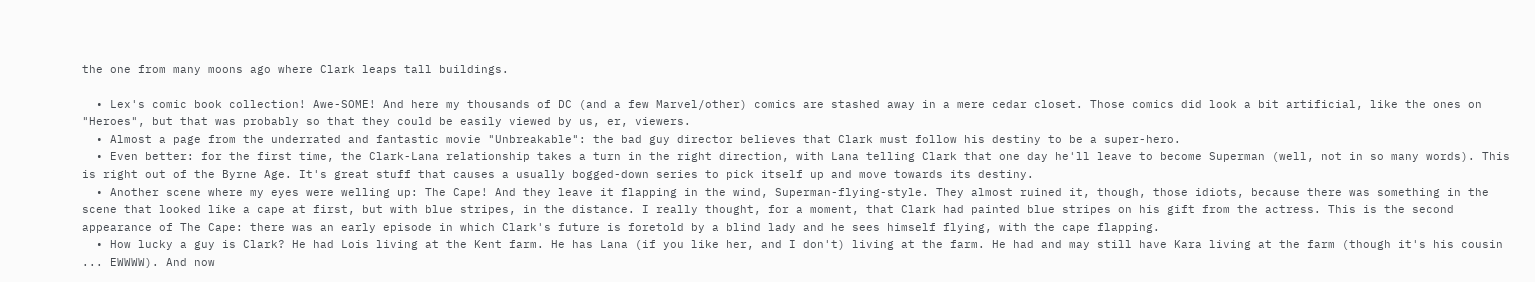the one from many moons ago where Clark leaps tall buildings.

  • Lex's comic book collection! Awe-SOME! And here my thousands of DC (and a few Marvel/other) comics are stashed away in a mere cedar closet. Those comics did look a bit artificial, like the ones on "Heroes", but that was probably so that they could be easily viewed by us, er, viewers.
  • Almost a page from the underrated and fantastic movie "Unbreakable": the bad guy director believes that Clark must follow his destiny to be a super-hero.
  • Even better: for the first time, the Clark-Lana relationship takes a turn in the right direction, with Lana telling Clark that one day he'll leave to become Superman (well, not in so many words). This is right out of the Byrne Age. It's great stuff that causes a usually bogged-down series to pick itself up and move towards its destiny.
  • Another scene where my eyes were welling up: The Cape! And they leave it flapping in the wind, Superman-flying-style. They almost ruined it, though, those idiots, because there was something in the scene that looked like a cape at first, but with blue stripes, in the distance. I really thought, for a moment, that Clark had painted blue stripes on his gift from the actress. This is the second appearance of The Cape: there was an early episode in which Clark's future is foretold by a blind lady and he sees himself flying, with the cape flapping.
  • How lucky a guy is Clark? He had Lois living at the Kent farm. He has Lana (if you like her, and I don't) living at the farm. He had and may still have Kara living at the farm (though it's his cousin ... EWWWW). And now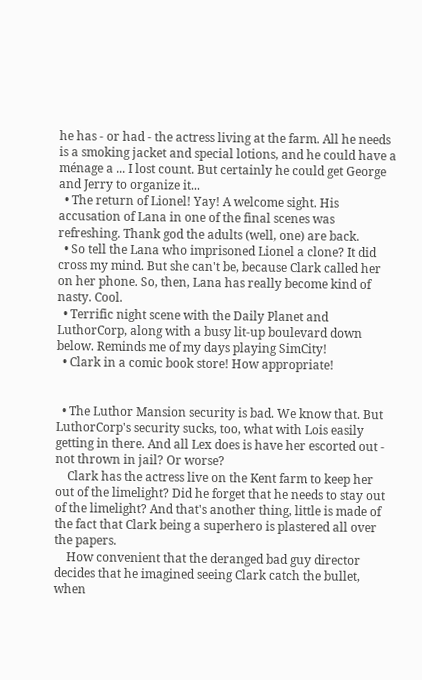he has - or had - the actress living at the farm. All he needs is a smoking jacket and special lotions, and he could have a ménage a ... I lost count. But certainly he could get George and Jerry to organize it...
  • The return of Lionel! Yay! A welcome sight. His accusation of Lana in one of the final scenes was refreshing. Thank god the adults (well, one) are back.
  • So tell the Lana who imprisoned Lionel a clone? It did cross my mind. But she can't be, because Clark called her on her phone. So, then, Lana has really become kind of nasty. Cool.
  • Terrific night scene with the Daily Planet and LuthorCorp, along with a busy lit-up boulevard down below. Reminds me of my days playing SimCity!
  • Clark in a comic book store! How appropriate!


  • The Luthor Mansion security is bad. We know that. But LuthorCorp's security sucks, too, what with Lois easily getting in there. And all Lex does is have her escorted out - not thrown in jail? Or worse?
    Clark has the actress live on the Kent farm to keep her out of the limelight? Did he forget that he needs to stay out of the limelight? And that's another thing, little is made of the fact that Clark being a superhero is plastered all over the papers.
    How convenient that the deranged bad guy director decides that he imagined seeing Clark catch the bullet, when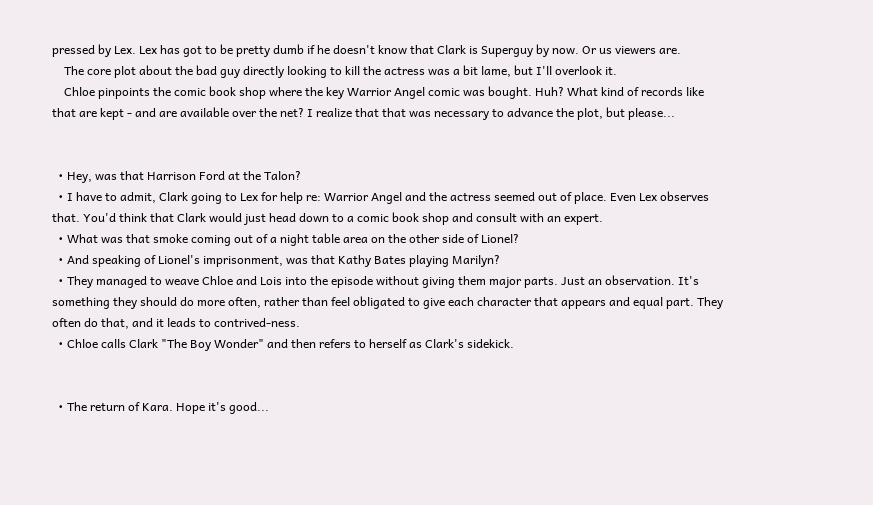pressed by Lex. Lex has got to be pretty dumb if he doesn't know that Clark is Superguy by now. Or us viewers are.
    The core plot about the bad guy directly looking to kill the actress was a bit lame, but I'll overlook it.
    Chloe pinpoints the comic book shop where the key Warrior Angel comic was bought. Huh? What kind of records like that are kept - and are available over the net? I realize that that was necessary to advance the plot, but please...


  • Hey, was that Harrison Ford at the Talon?
  • I have to admit, Clark going to Lex for help re: Warrior Angel and the actress seemed out of place. Even Lex observes that. You'd think that Clark would just head down to a comic book shop and consult with an expert.
  • What was that smoke coming out of a night table area on the other side of Lionel?
  • And speaking of Lionel's imprisonment, was that Kathy Bates playing Marilyn?
  • They managed to weave Chloe and Lois into the episode without giving them major parts. Just an observation. It's something they should do more often, rather than feel obligated to give each character that appears and equal part. They often do that, and it leads to contrived-ness.
  • Chloe calls Clark "The Boy Wonder" and then refers to herself as Clark's sidekick.


  • The return of Kara. Hope it's good...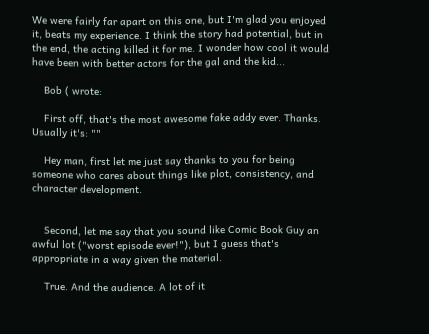We were fairly far apart on this one, but I'm glad you enjoyed it, beats my experience. I think the story had potential, but in the end, the acting killed it for me. I wonder how cool it would have been with better actors for the gal and the kid...

    Bob ( wrote:

    First off, that's the most awesome fake addy ever. Thanks. Usually it's: ""

    Hey man, first let me just say thanks to you for being someone who cares about things like plot, consistency, and character development.


    Second, let me say that you sound like Comic Book Guy an awful lot ("worst episode ever!"), but I guess that's appropriate in a way given the material.

    True. And the audience. A lot of it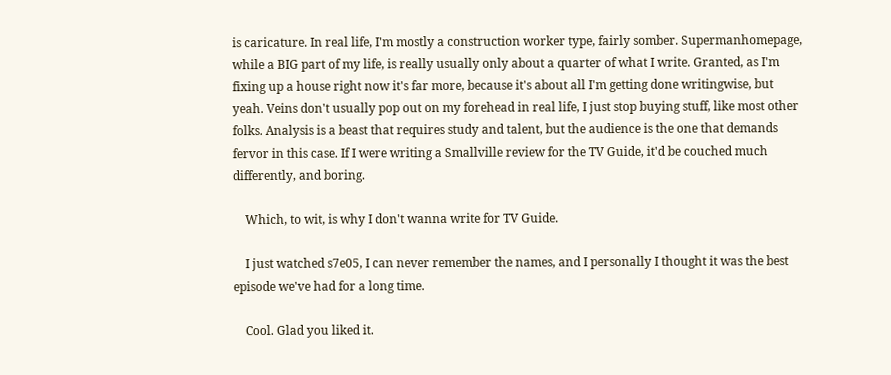is caricature. In real life, I'm mostly a construction worker type, fairly somber. Supermanhomepage, while a BIG part of my life, is really usually only about a quarter of what I write. Granted, as I'm fixing up a house right now it's far more, because it's about all I'm getting done writingwise, but yeah. Veins don't usually pop out on my forehead in real life, I just stop buying stuff, like most other folks. Analysis is a beast that requires study and talent, but the audience is the one that demands fervor in this case. If I were writing a Smallville review for the TV Guide, it'd be couched much differently, and boring.

    Which, to wit, is why I don't wanna write for TV Guide.

    I just watched s7e05, I can never remember the names, and I personally I thought it was the best episode we've had for a long time.

    Cool. Glad you liked it.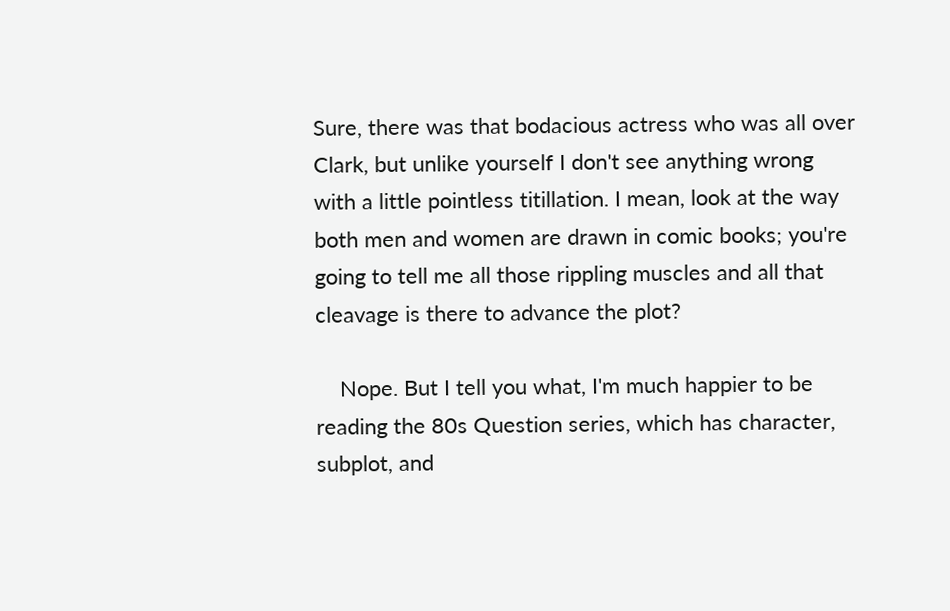Sure, there was that bodacious actress who was all over Clark, but unlike yourself I don't see anything wrong with a little pointless titillation. I mean, look at the way both men and women are drawn in comic books; you're going to tell me all those rippling muscles and all that cleavage is there to advance the plot?

    Nope. But I tell you what, I'm much happier to be reading the 80s Question series, which has character, subplot, and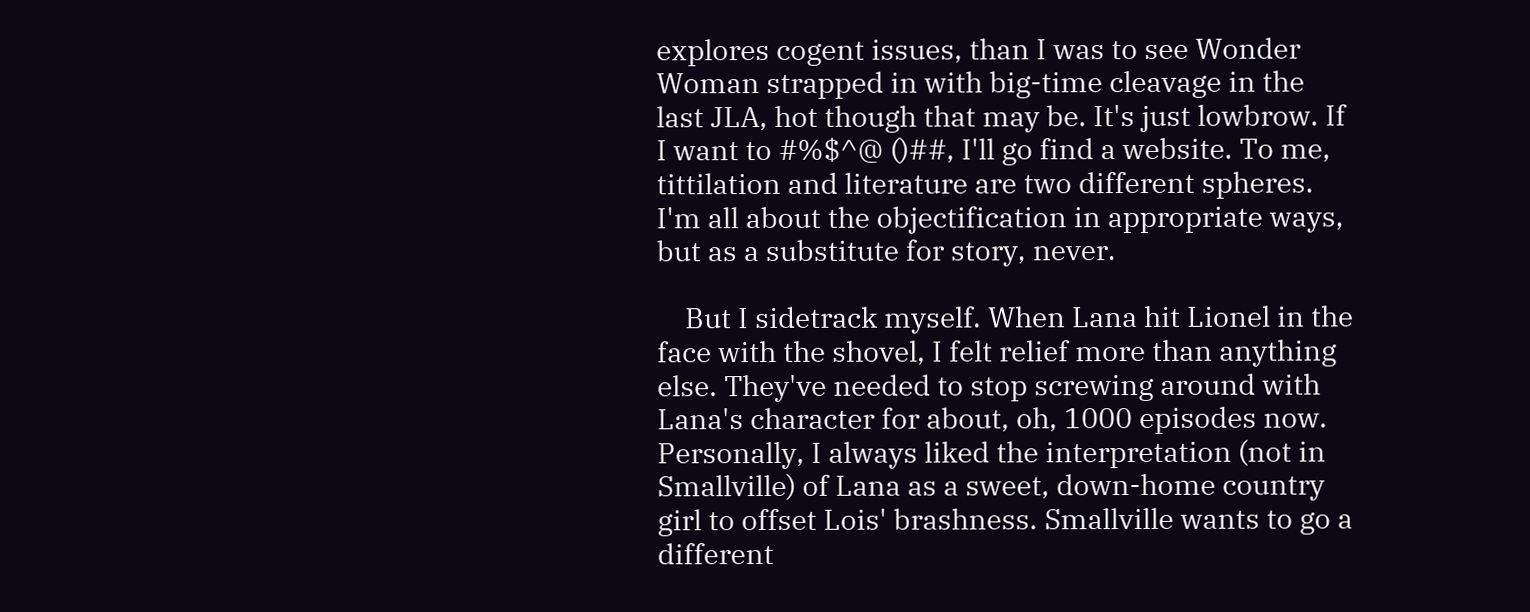explores cogent issues, than I was to see Wonder Woman strapped in with big-time cleavage in the last JLA, hot though that may be. It's just lowbrow. If I want to #%$^@ ()##, I'll go find a website. To me, tittilation and literature are two different spheres. I'm all about the objectification in appropriate ways, but as a substitute for story, never.

    But I sidetrack myself. When Lana hit Lionel in the face with the shovel, I felt relief more than anything else. They've needed to stop screwing around with Lana's character for about, oh, 1000 episodes now. Personally, I always liked the interpretation (not in Smallville) of Lana as a sweet, down-home country girl to offset Lois' brashness. Smallville wants to go a different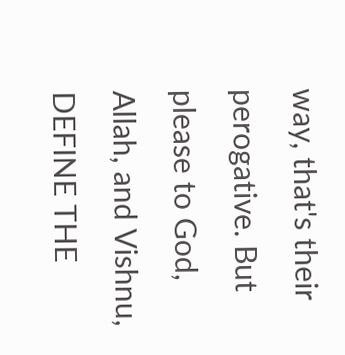way, that's their perogative. But please to God, Allah, and Vishnu, DEFINE THE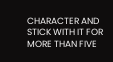CHARACTER AND STICK WITH IT FOR MORE THAN FIVE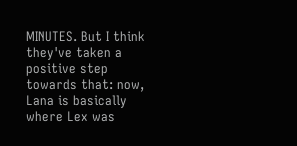MINUTES. But I think they've taken a positive step towards that: now, Lana is basically where Lex was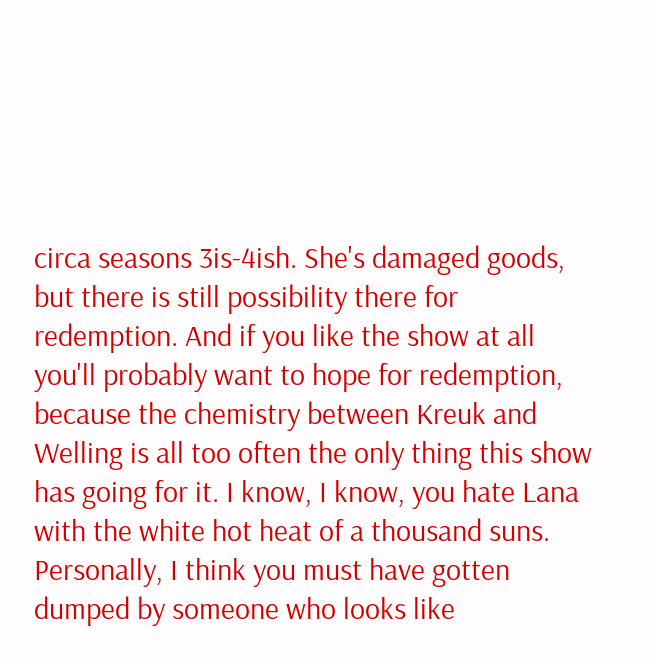circa seasons 3is-4ish. She's damaged goods, but there is still possibility there for redemption. And if you like the show at all you'll probably want to hope for redemption, because the chemistry between Kreuk and Welling is all too often the only thing this show has going for it. I know, I know, you hate Lana with the white hot heat of a thousand suns. Personally, I think you must have gotten dumped by someone who looks like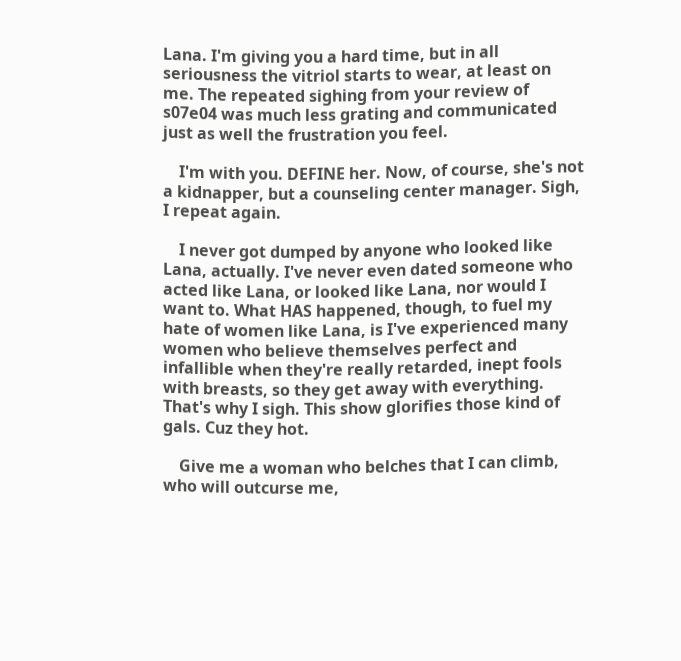Lana. I'm giving you a hard time, but in all seriousness the vitriol starts to wear, at least on me. The repeated sighing from your review of s07e04 was much less grating and communicated just as well the frustration you feel.

    I'm with you. DEFINE her. Now, of course, she's not a kidnapper, but a counseling center manager. Sigh, I repeat again.

    I never got dumped by anyone who looked like Lana, actually. I've never even dated someone who acted like Lana, or looked like Lana, nor would I want to. What HAS happened, though, to fuel my hate of women like Lana, is I've experienced many women who believe themselves perfect and infallible when they're really retarded, inept fools with breasts, so they get away with everything. That's why I sigh. This show glorifies those kind of gals. Cuz they hot.

    Give me a woman who belches that I can climb, who will outcurse me,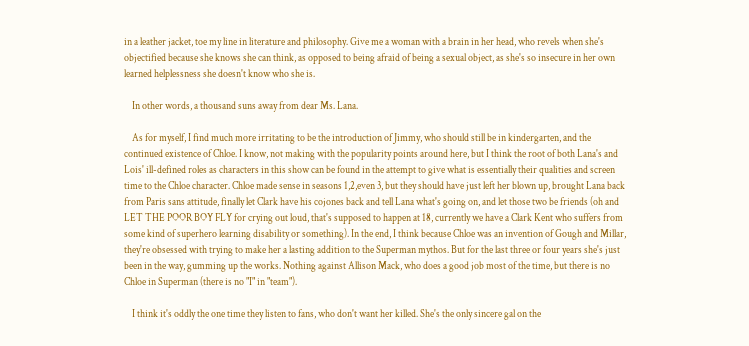in a leather jacket, toe my line in literature and philosophy. Give me a woman with a brain in her head, who revels when she's objectified because she knows she can think, as opposed to being afraid of being a sexual object, as she's so insecure in her own learned helplessness she doesn't know who she is.

    In other words, a thousand suns away from dear Ms. Lana.

    As for myself, I find much more irritating to be the introduction of Jimmy, who should still be in kindergarten, and the continued existence of Chloe. I know, not making with the popularity points around here, but I think the root of both Lana's and Lois' ill-defined roles as characters in this show can be found in the attempt to give what is essentially their qualities and screen time to the Chloe character. Chloe made sense in seasons 1,2,even 3, but they should have just left her blown up, brought Lana back from Paris sans attitude, finally let Clark have his cojones back and tell Lana what's going on, and let those two be friends (oh and LET THE POOR BOY FLY for crying out loud, that's supposed to happen at 18, currently we have a Clark Kent who suffers from some kind of superhero learning disability or something). In the end, I think because Chloe was an invention of Gough and Millar, they're obsessed with trying to make her a lasting addition to the Superman mythos. But for the last three or four years she's just been in the way, gumming up the works. Nothing against Allison Mack, who does a good job most of the time, but there is no Chloe in Superman (there is no "I" in "team").

    I think it's oddly the one time they listen to fans, who don't want her killed. She's the only sincere gal on the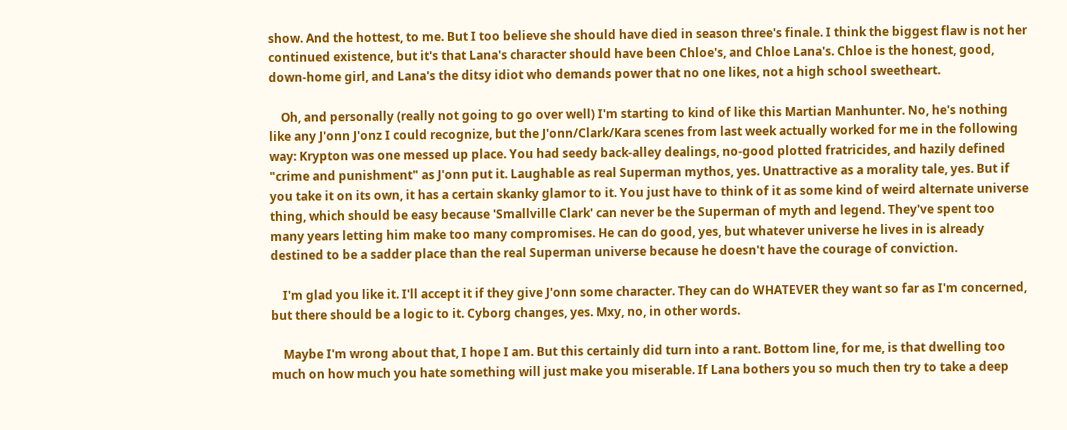show. And the hottest, to me. But I too believe she should have died in season three's finale. I think the biggest flaw is not her continued existence, but it's that Lana's character should have been Chloe's, and Chloe Lana's. Chloe is the honest, good, down-home girl, and Lana's the ditsy idiot who demands power that no one likes, not a high school sweetheart.

    Oh, and personally (really not going to go over well) I'm starting to kind of like this Martian Manhunter. No, he's nothing like any J'onn J'onz I could recognize, but the J'onn/Clark/Kara scenes from last week actually worked for me in the following way: Krypton was one messed up place. You had seedy back-alley dealings, no-good plotted fratricides, and hazily defined "crime and punishment" as J'onn put it. Laughable as real Superman mythos, yes. Unattractive as a morality tale, yes. But if you take it on its own, it has a certain skanky glamor to it. You just have to think of it as some kind of weird alternate universe thing, which should be easy because 'Smallville Clark' can never be the Superman of myth and legend. They've spent too many years letting him make too many compromises. He can do good, yes, but whatever universe he lives in is already destined to be a sadder place than the real Superman universe because he doesn't have the courage of conviction.

    I'm glad you like it. I'll accept it if they give J'onn some character. They can do WHATEVER they want so far as I'm concerned, but there should be a logic to it. Cyborg changes, yes. Mxy, no, in other words.

    Maybe I'm wrong about that, I hope I am. But this certainly did turn into a rant. Bottom line, for me, is that dwelling too much on how much you hate something will just make you miserable. If Lana bothers you so much then try to take a deep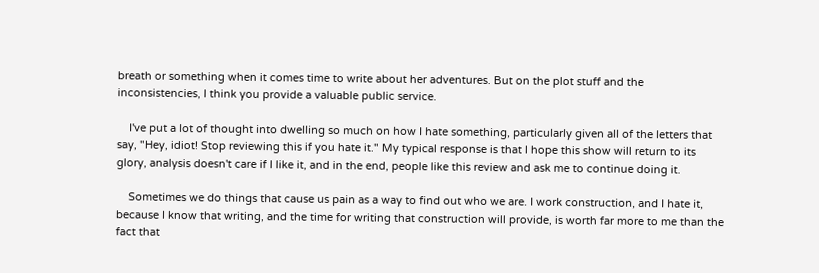breath or something when it comes time to write about her adventures. But on the plot stuff and the inconsistencies, I think you provide a valuable public service.

    I've put a lot of thought into dwelling so much on how I hate something, particularly given all of the letters that say, "Hey, idiot! Stop reviewing this if you hate it." My typical response is that I hope this show will return to its glory, analysis doesn't care if I like it, and in the end, people like this review and ask me to continue doing it.

    Sometimes we do things that cause us pain as a way to find out who we are. I work construction, and I hate it, because I know that writing, and the time for writing that construction will provide, is worth far more to me than the fact that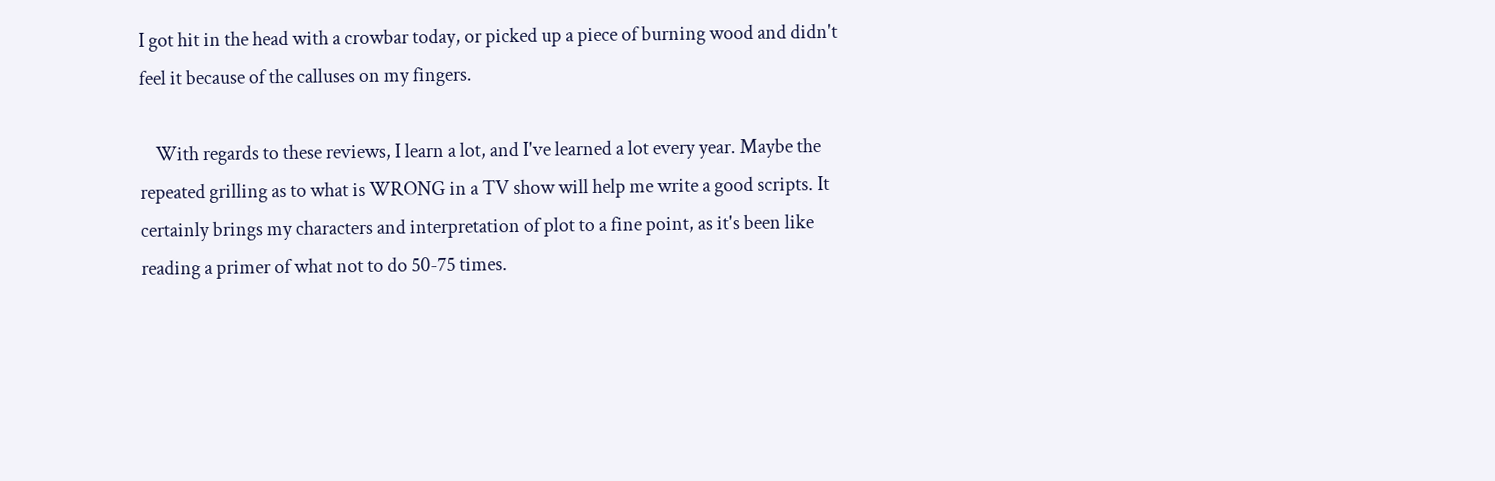I got hit in the head with a crowbar today, or picked up a piece of burning wood and didn't feel it because of the calluses on my fingers.

    With regards to these reviews, I learn a lot, and I've learned a lot every year. Maybe the repeated grilling as to what is WRONG in a TV show will help me write a good scripts. It certainly brings my characters and interpretation of plot to a fine point, as it's been like reading a primer of what not to do 50-75 times.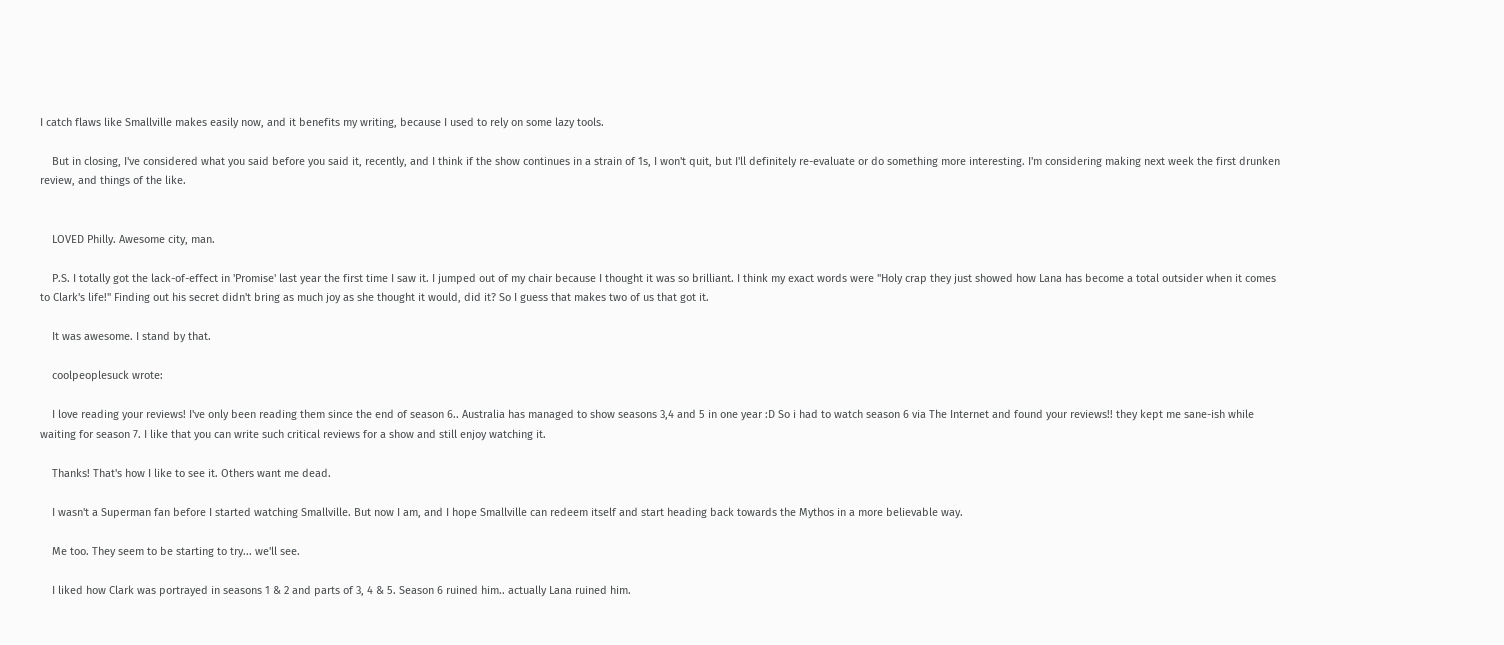I catch flaws like Smallville makes easily now, and it benefits my writing, because I used to rely on some lazy tools.

    But in closing, I've considered what you said before you said it, recently, and I think if the show continues in a strain of 1s, I won't quit, but I'll definitely re-evaluate or do something more interesting. I'm considering making next week the first drunken review, and things of the like.


    LOVED Philly. Awesome city, man.

    P.S. I totally got the lack-of-effect in 'Promise' last year the first time I saw it. I jumped out of my chair because I thought it was so brilliant. I think my exact words were "Holy crap they just showed how Lana has become a total outsider when it comes to Clark's life!" Finding out his secret didn't bring as much joy as she thought it would, did it? So I guess that makes two of us that got it.

    It was awesome. I stand by that.

    coolpeoplesuck wrote:

    I love reading your reviews! I've only been reading them since the end of season 6.. Australia has managed to show seasons 3,4 and 5 in one year :D So i had to watch season 6 via The Internet and found your reviews!! they kept me sane-ish while waiting for season 7. I like that you can write such critical reviews for a show and still enjoy watching it.

    Thanks! That's how I like to see it. Others want me dead.

    I wasn't a Superman fan before I started watching Smallville. But now I am, and I hope Smallville can redeem itself and start heading back towards the Mythos in a more believable way.

    Me too. They seem to be starting to try... we'll see.

    I liked how Clark was portrayed in seasons 1 & 2 and parts of 3, 4 & 5. Season 6 ruined him.. actually Lana ruined him.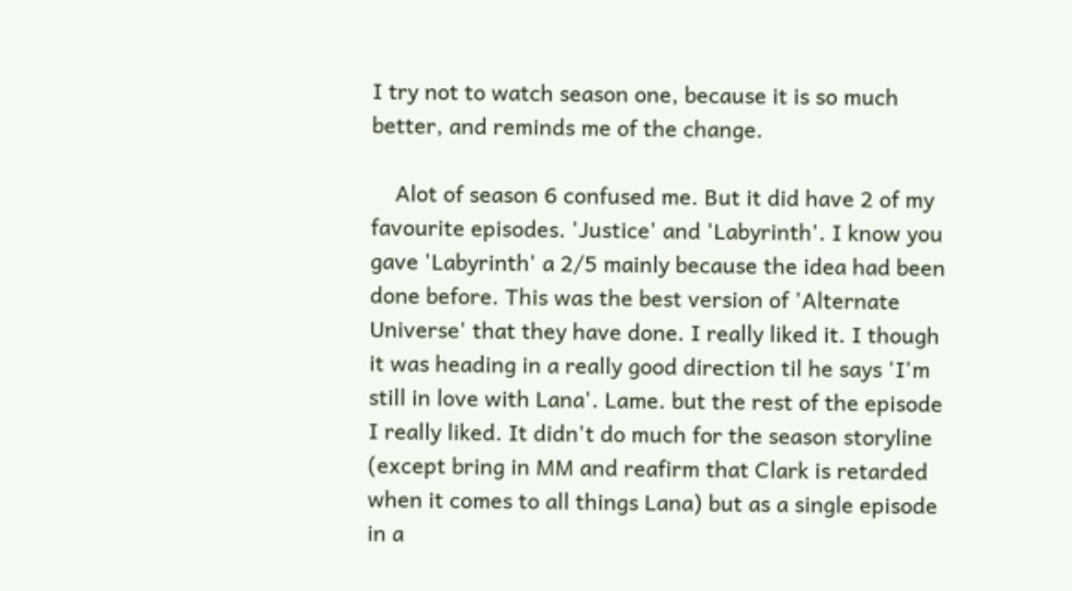I try not to watch season one, because it is so much better, and reminds me of the change.

    Alot of season 6 confused me. But it did have 2 of my favourite episodes. 'Justice' and 'Labyrinth'. I know you gave 'Labyrinth' a 2/5 mainly because the idea had been done before. This was the best version of 'Alternate Universe' that they have done. I really liked it. I though it was heading in a really good direction til he says 'I'm still in love with Lana'. Lame. but the rest of the episode I really liked. It didn't do much for the season storyline (except bring in MM and reafirm that Clark is retarded when it comes to all things Lana) but as a single episode in a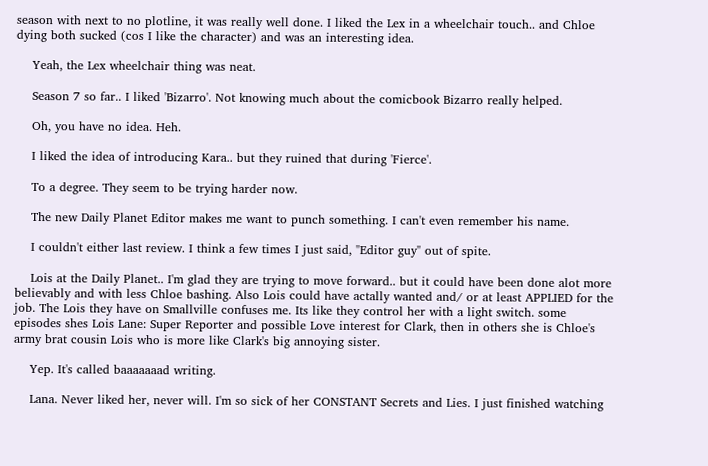season with next to no plotline, it was really well done. I liked the Lex in a wheelchair touch.. and Chloe dying both sucked (cos I like the character) and was an interesting idea.

    Yeah, the Lex wheelchair thing was neat.

    Season 7 so far.. I liked 'Bizarro'. Not knowing much about the comicbook Bizarro really helped.

    Oh, you have no idea. Heh.

    I liked the idea of introducing Kara.. but they ruined that during 'Fierce'.

    To a degree. They seem to be trying harder now.

    The new Daily Planet Editor makes me want to punch something. I can't even remember his name.

    I couldn't either last review. I think a few times I just said, "Editor guy" out of spite.

    Lois at the Daily Planet.. I'm glad they are trying to move forward.. but it could have been done alot more believably and with less Chloe bashing. Also Lois could have actally wanted and/ or at least APPLIED for the job. The Lois they have on Smallville confuses me. Its like they control her with a light switch. some episodes shes Lois Lane: Super Reporter and possible Love interest for Clark, then in others she is Chloe's army brat cousin Lois who is more like Clark's big annoying sister.

    Yep. It's called baaaaaaad writing.

    Lana. Never liked her, never will. I'm so sick of her CONSTANT Secrets and Lies. I just finished watching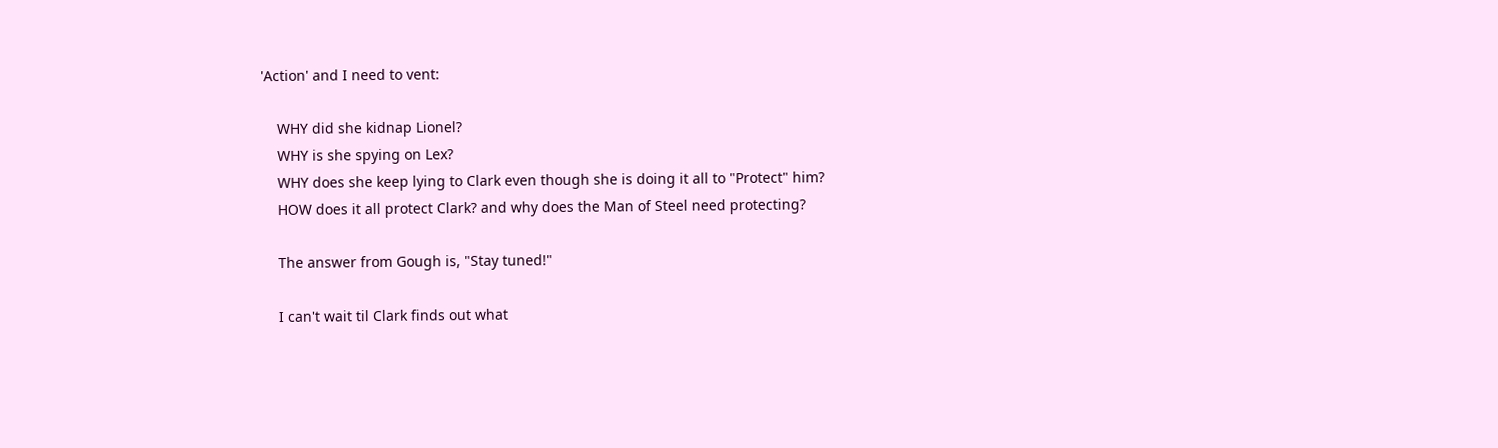'Action' and I need to vent:

    WHY did she kidnap Lionel?
    WHY is she spying on Lex?
    WHY does she keep lying to Clark even though she is doing it all to "Protect" him?
    HOW does it all protect Clark? and why does the Man of Steel need protecting?

    The answer from Gough is, "Stay tuned!"

    I can't wait til Clark finds out what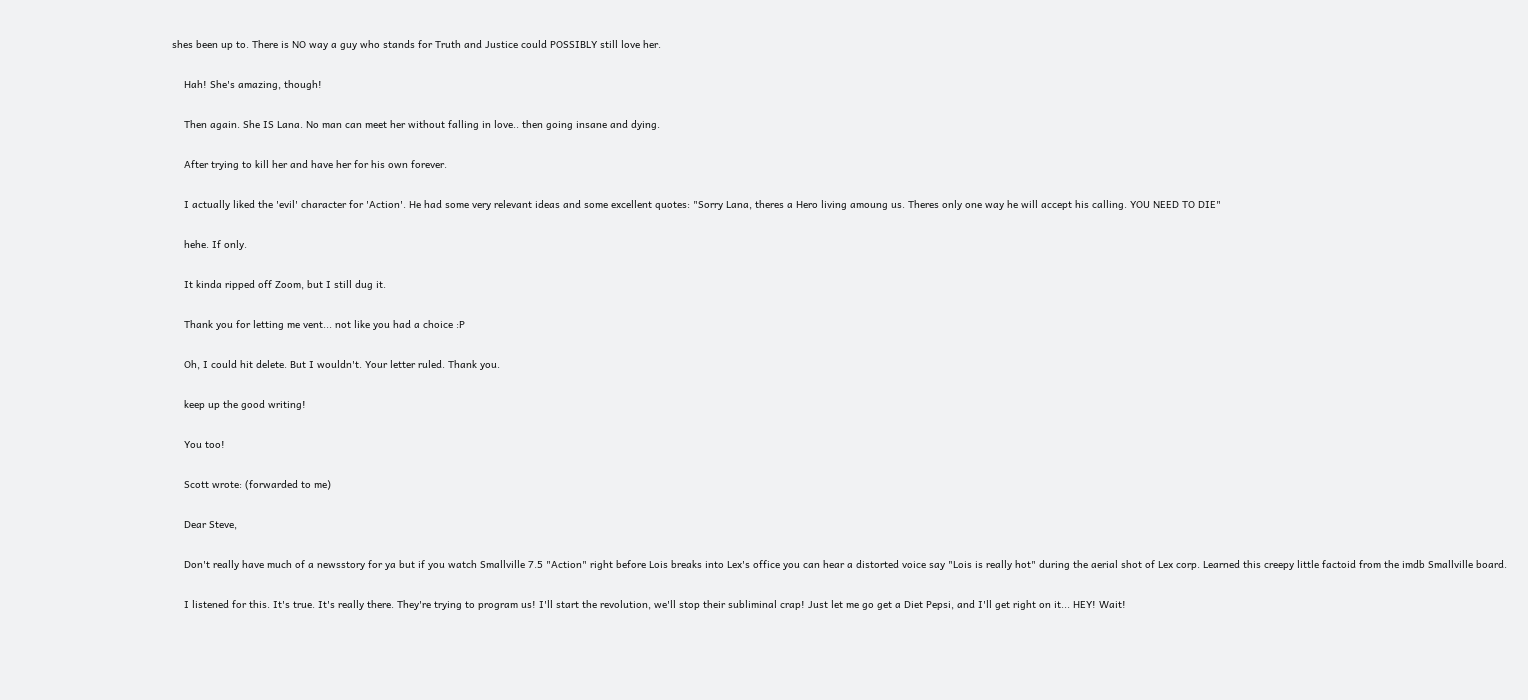shes been up to. There is NO way a guy who stands for Truth and Justice could POSSIBLY still love her.

    Hah! She's amazing, though!

    Then again. She IS Lana. No man can meet her without falling in love.. then going insane and dying.

    After trying to kill her and have her for his own forever.

    I actually liked the 'evil' character for 'Action'. He had some very relevant ideas and some excellent quotes: "Sorry Lana, theres a Hero living amoung us. Theres only one way he will accept his calling. YOU NEED TO DIE"

    hehe. If only.

    It kinda ripped off Zoom, but I still dug it.

    Thank you for letting me vent... not like you had a choice :P

    Oh, I could hit delete. But I wouldn't. Your letter ruled. Thank you.

    keep up the good writing!

    You too!

    Scott wrote: (forwarded to me)

    Dear Steve,

    Don't really have much of a newsstory for ya but if you watch Smallville 7.5 "Action" right before Lois breaks into Lex's office you can hear a distorted voice say "Lois is really hot" during the aerial shot of Lex corp. Learned this creepy little factoid from the imdb Smallville board.

    I listened for this. It's true. It's really there. They're trying to program us! I'll start the revolution, we'll stop their subliminal crap! Just let me go get a Diet Pepsi, and I'll get right on it... HEY! Wait!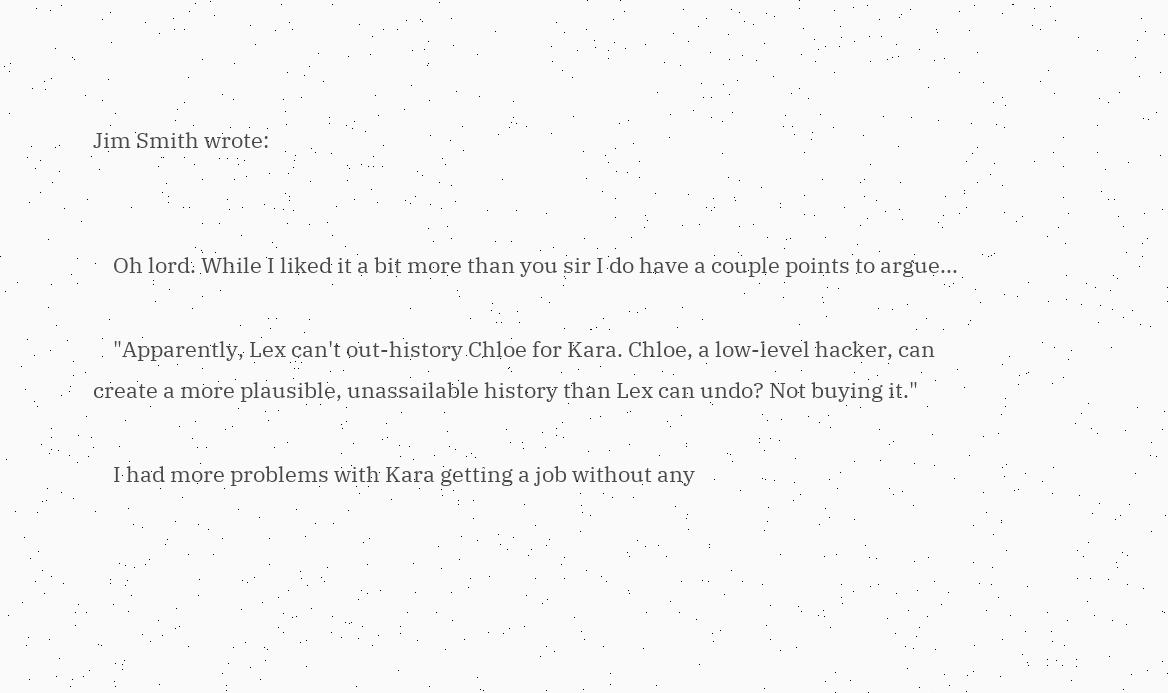Jim Smith wrote:


    Oh lord. While I liked it a bit more than you sir I do have a couple points to argue...

    "Apparently, Lex can't out-history Chloe for Kara. Chloe, a low-level hacker, can create a more plausible, unassailable history than Lex can undo? Not buying it."

    I had more problems with Kara getting a job without any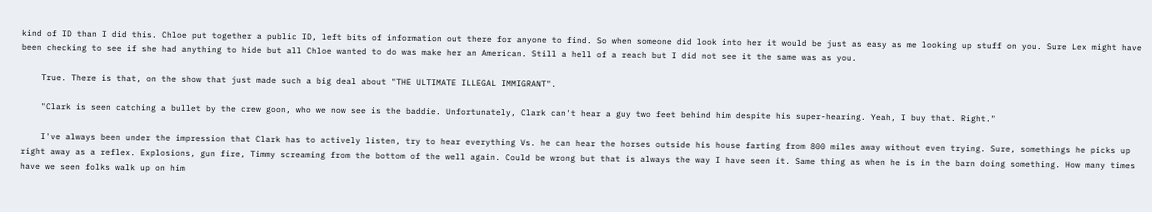kind of ID than I did this. Chloe put together a public ID, left bits of information out there for anyone to find. So when someone did look into her it would be just as easy as me looking up stuff on you. Sure Lex might have been checking to see if she had anything to hide but all Chloe wanted to do was make her an American. Still a hell of a reach but I did not see it the same was as you.

    True. There is that, on the show that just made such a big deal about "THE ULTIMATE ILLEGAL IMMIGRANT".

    "Clark is seen catching a bullet by the crew goon, who we now see is the baddie. Unfortunately, Clark can't hear a guy two feet behind him despite his super-hearing. Yeah, I buy that. Right."

    I've always been under the impression that Clark has to actively listen, try to hear everything Vs. he can hear the horses outside his house farting from 800 miles away without even trying. Sure, somethings he picks up right away as a reflex. Explosions, gun fire, Timmy screaming from the bottom of the well again. Could be wrong but that is always the way I have seen it. Same thing as when he is in the barn doing something. How many times have we seen folks walk up on him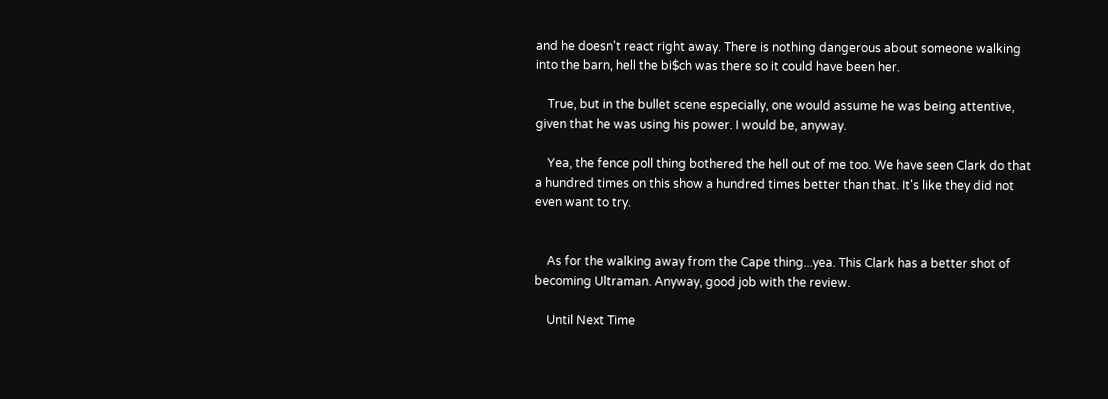and he doesn't react right away. There is nothing dangerous about someone walking into the barn, hell the bi$ch was there so it could have been her.

    True, but in the bullet scene especially, one would assume he was being attentive, given that he was using his power. I would be, anyway.

    Yea, the fence poll thing bothered the hell out of me too. We have seen Clark do that a hundred times on this show a hundred times better than that. It's like they did not even want to try.


    As for the walking away from the Cape thing...yea. This Clark has a better shot of becoming Ultraman. Anyway, good job with the review.

    Until Next Time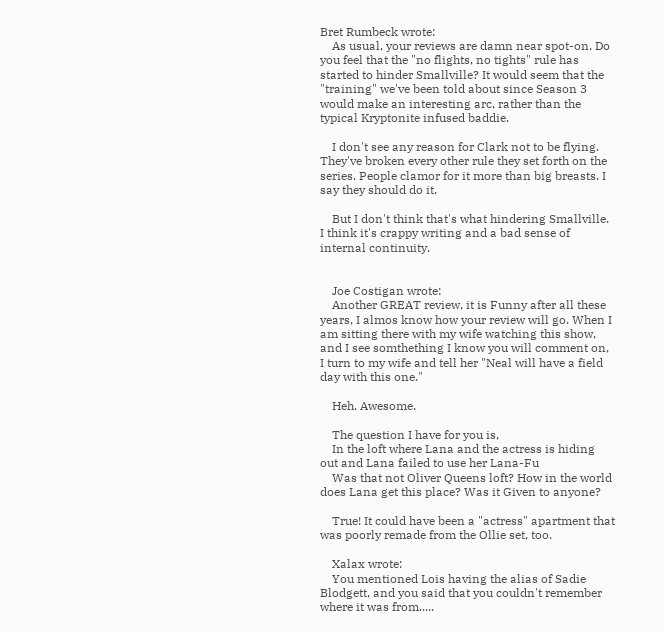Bret Rumbeck wrote:
    As usual, your reviews are damn near spot-on. Do you feel that the "no flights, no tights" rule has started to hinder Smallville? It would seem that the "training" we've been told about since Season 3 would make an interesting arc, rather than the typical Kryptonite infused baddie.

    I don't see any reason for Clark not to be flying. They've broken every other rule they set forth on the series. People clamor for it more than big breasts. I say they should do it.

    But I don't think that's what hindering Smallville. I think it's crappy writing and a bad sense of internal continuity.


    Joe Costigan wrote:
    Another GREAT review, it is Funny after all these years, I almos know how your review will go. When I am sitting there with my wife watching this show, and I see somthething I know you will comment on, I turn to my wife and tell her "Neal will have a field day with this one."

    Heh. Awesome.

    The question I have for you is,
    In the loft where Lana and the actress is hiding out and Lana failed to use her Lana-Fu
    Was that not Oliver Queens loft? How in the world does Lana get this place? Was it Given to anyone?

    True! It could have been a "actress" apartment that was poorly remade from the Ollie set, too.

    Xalax wrote:
    You mentioned Lois having the alias of Sadie Blodgett, and you said that you couldn't remember where it was from.....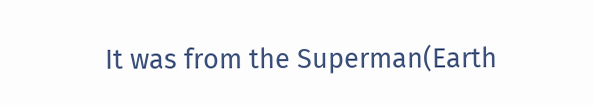It was from the Superman(Earth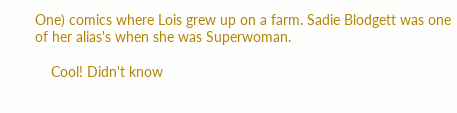One) comics where Lois grew up on a farm. Sadie Blodgett was one of her alias's when she was Superwoman.

    Cool! Didn't know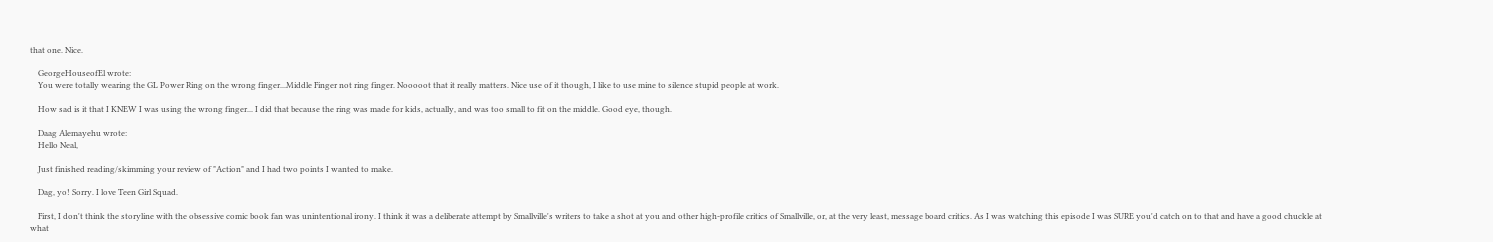that one. Nice.

    GeorgeHouseofEl wrote:
    You were totally wearing the GL Power Ring on the wrong finger...Middle Finger not ring finger. Nooooot that it really matters. Nice use of it though, I like to use mine to silence stupid people at work.

    How sad is it that I KNEW I was using the wrong finger... I did that because the ring was made for kids, actually, and was too small to fit on the middle. Good eye, though.

    Daag Alemayehu wrote:
    Hello Neal,

    Just finished reading/skimming your review of "Action" and I had two points I wanted to make.

    Dag, yo! Sorry. I love Teen Girl Squad.

    First, I don't think the storyline with the obsessive comic book fan was unintentional irony. I think it was a deliberate attempt by Smallville's writers to take a shot at you and other high-profile critics of Smallville, or, at the very least, message board critics. As I was watching this episode I was SURE you'd catch on to that and have a good chuckle at what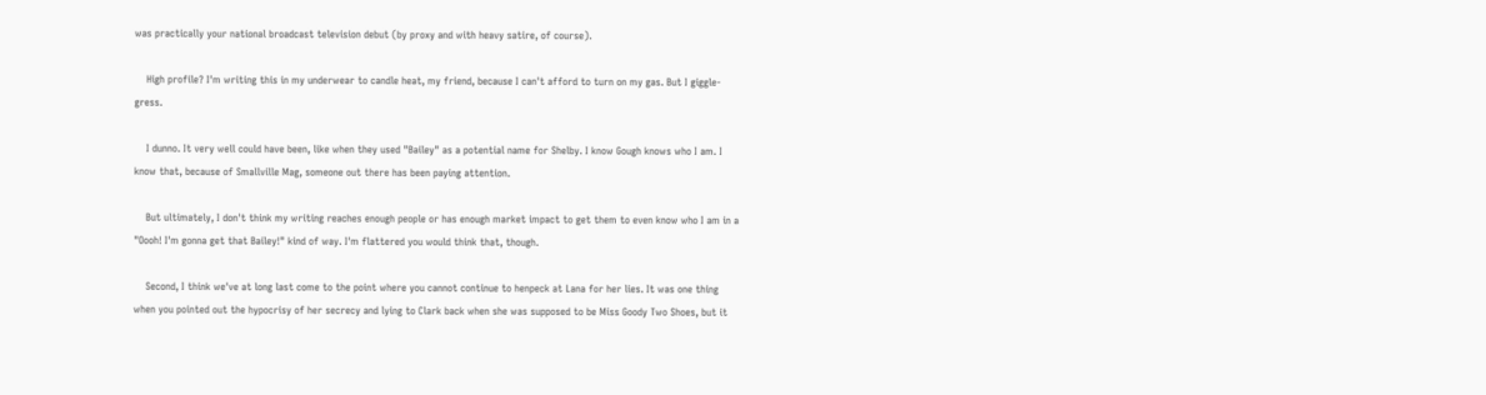was practically your national broadcast television debut (by proxy and with heavy satire, of course).

    High profile? I'm writing this in my underwear to candle heat, my friend, because I can't afford to turn on my gas. But I giggle-gress.

    I dunno. It very well could have been, like when they used "Bailey" as a potential name for Shelby. I know Gough knows who I am. I know that, because of Smallville Mag, someone out there has been paying attention.

    But ultimately, I don't think my writing reaches enough people or has enough market impact to get them to even know who I am in a "Oooh! I'm gonna get that Bailey!" kind of way. I'm flattered you would think that, though.

    Second, I think we've at long last come to the point where you cannot continue to henpeck at Lana for her lies. It was one thing when you pointed out the hypocrisy of her secrecy and lying to Clark back when she was supposed to be Miss Goody Two Shoes, but it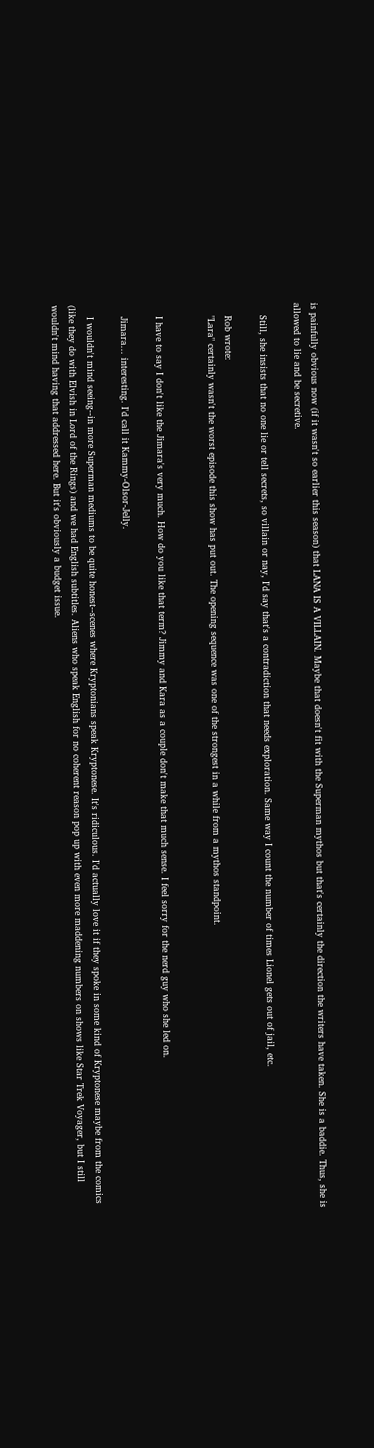is painfully obvious now (if it wasn't so earlier this season) that LANA IS A VILLAIN. Maybe that doesn't fit with the Superman mythos but that's certainly the direction the writers have taken. She is a baddie. Thus, she is allowed to lie and be secretive.

    Still, she insists that no one lie or tell secrets, so villain or nay, I'd say that's a contradiction that needs exploration. Same way I count the number of times Lionel gets out of jail, etc.

    Rob wrote:
    "Lara" certainly wasn't the worst episode this show has put out. The opening sequence was one of the strongest in a while from a mythos standpoint.


    I have to say I don't like the Jimara's very much. How do you like that term? Jimmy and Kara as a couple don't make that much sense. I feel sorry for the nerd guy who she led on.

    Jimara... interesting. I'd call it Kammy-Olsor-Jelly.

    I wouldn't mind seeing--in more Superman mediums to be quite honest--scenes where Kryptonians speak Kryptonese. It's ridiculous. I'd actually love it if they spoke in some kind of Kryptonese maybe from the comics (like they do with Elvish in Lord of the Rings) and we had English subtitles. Aliens who speak English for no coherent reason pop up with even more maddening numbers on shows like Star Trek Voyager, but I still wouldn't mind having that addressed here. But it's obviously a budget issue.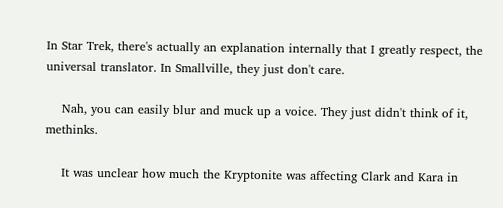In Star Trek, there's actually an explanation internally that I greatly respect, the universal translator. In Smallville, they just don't care.

    Nah, you can easily blur and muck up a voice. They just didn't think of it, methinks.

    It was unclear how much the Kryptonite was affecting Clark and Kara in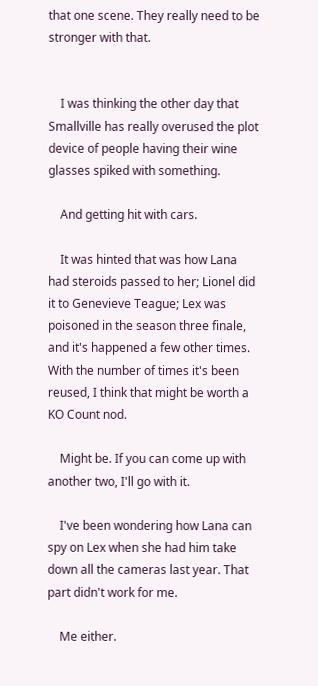that one scene. They really need to be stronger with that.


    I was thinking the other day that Smallville has really overused the plot device of people having their wine glasses spiked with something.

    And getting hit with cars.

    It was hinted that was how Lana had steroids passed to her; Lionel did it to Genevieve Teague; Lex was poisoned in the season three finale, and it's happened a few other times. With the number of times it's been reused, I think that might be worth a KO Count nod.

    Might be. If you can come up with another two, I'll go with it.

    I've been wondering how Lana can spy on Lex when she had him take down all the cameras last year. That part didn't work for me.

    Me either.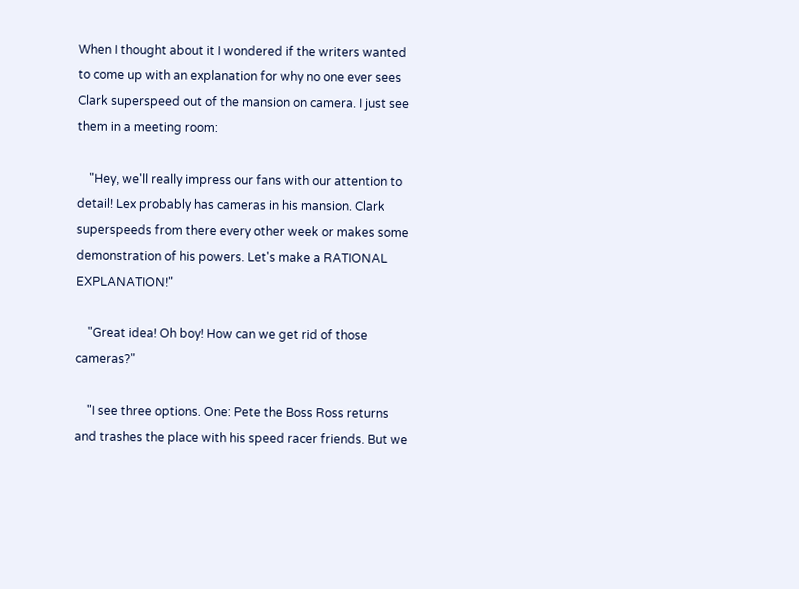When I thought about it I wondered if the writers wanted to come up with an explanation for why no one ever sees Clark superspeed out of the mansion on camera. I just see them in a meeting room:

    "Hey, we'll really impress our fans with our attention to detail! Lex probably has cameras in his mansion. Clark superspeeds from there every other week or makes some demonstration of his powers. Let's make a RATIONAL EXPLANATION!"

    "Great idea! Oh boy! How can we get rid of those cameras?"

    "I see three options. One: Pete the Boss Ross returns and trashes the place with his speed racer friends. But we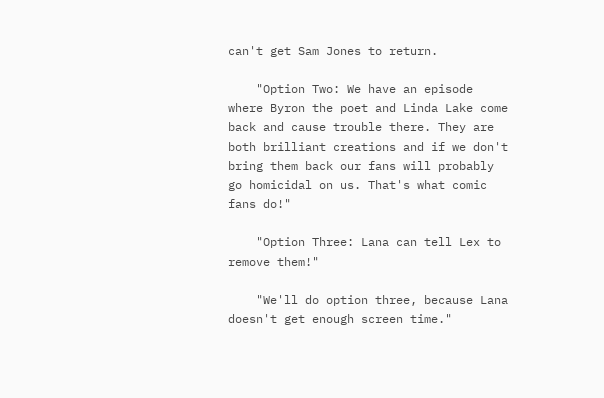can't get Sam Jones to return.

    "Option Two: We have an episode where Byron the poet and Linda Lake come back and cause trouble there. They are both brilliant creations and if we don't bring them back our fans will probably go homicidal on us. That's what comic fans do!"

    "Option Three: Lana can tell Lex to remove them!"

    "We'll do option three, because Lana doesn't get enough screen time."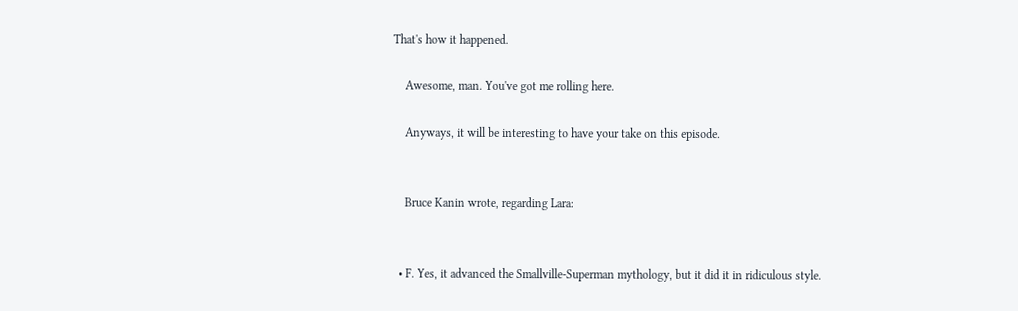That's how it happened.

    Awesome, man. You've got me rolling here.

    Anyways, it will be interesting to have your take on this episode.


    Bruce Kanin wrote, regarding Lara:


  • F. Yes, it advanced the Smallville-Superman mythology, but it did it in ridiculous style.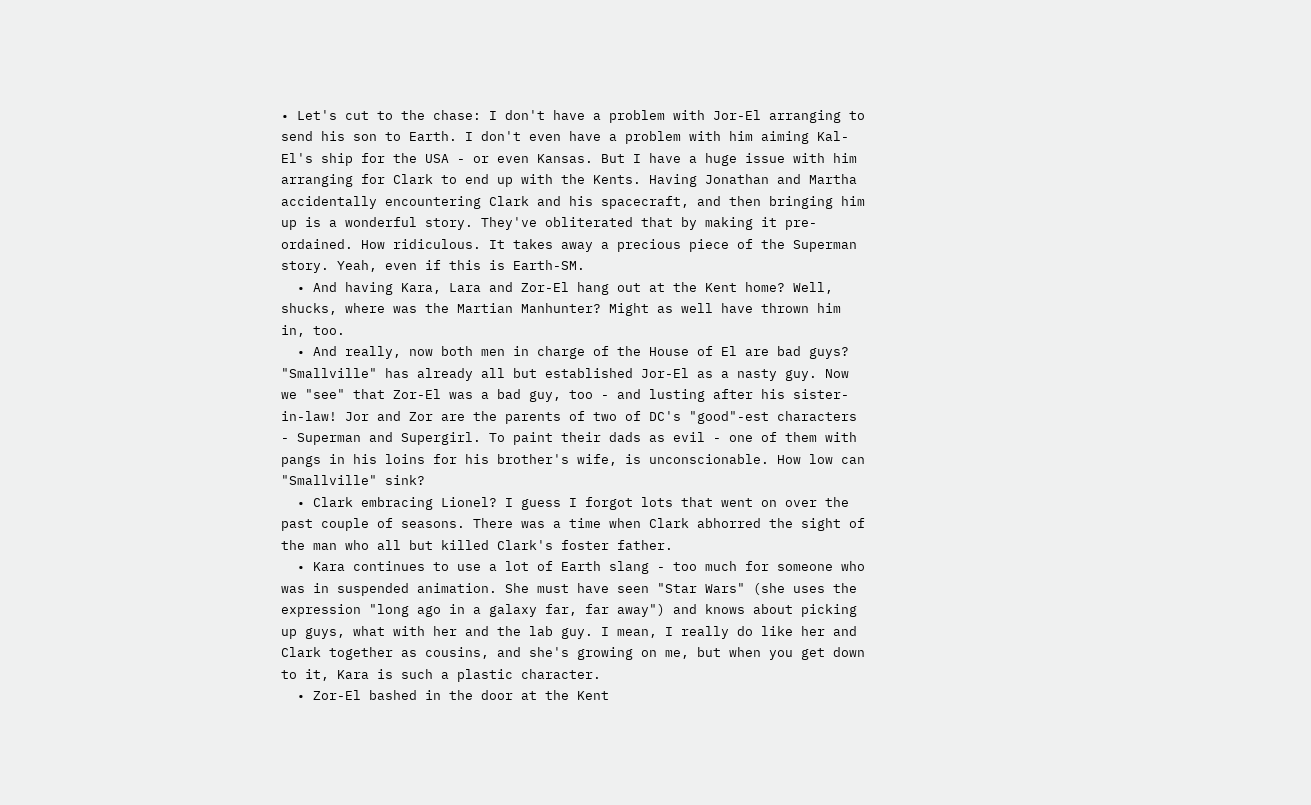• Let's cut to the chase: I don't have a problem with Jor-El arranging to send his son to Earth. I don't even have a problem with him aiming Kal-El's ship for the USA - or even Kansas. But I have a huge issue with him arranging for Clark to end up with the Kents. Having Jonathan and Martha accidentally encountering Clark and his spacecraft, and then bringing him up is a wonderful story. They've obliterated that by making it pre-ordained. How ridiculous. It takes away a precious piece of the Superman story. Yeah, even if this is Earth-SM.
  • And having Kara, Lara and Zor-El hang out at the Kent home? Well, shucks, where was the Martian Manhunter? Might as well have thrown him in, too.
  • And really, now both men in charge of the House of El are bad guys? "Smallville" has already all but established Jor-El as a nasty guy. Now we "see" that Zor-El was a bad guy, too - and lusting after his sister-in-law! Jor and Zor are the parents of two of DC's "good"-est characters - Superman and Supergirl. To paint their dads as evil - one of them with pangs in his loins for his brother's wife, is unconscionable. How low can "Smallville" sink?
  • Clark embracing Lionel? I guess I forgot lots that went on over the past couple of seasons. There was a time when Clark abhorred the sight of the man who all but killed Clark's foster father.
  • Kara continues to use a lot of Earth slang - too much for someone who was in suspended animation. She must have seen "Star Wars" (she uses the expression "long ago in a galaxy far, far away") and knows about picking up guys, what with her and the lab guy. I mean, I really do like her and Clark together as cousins, and she's growing on me, but when you get down to it, Kara is such a plastic character.
  • Zor-El bashed in the door at the Kent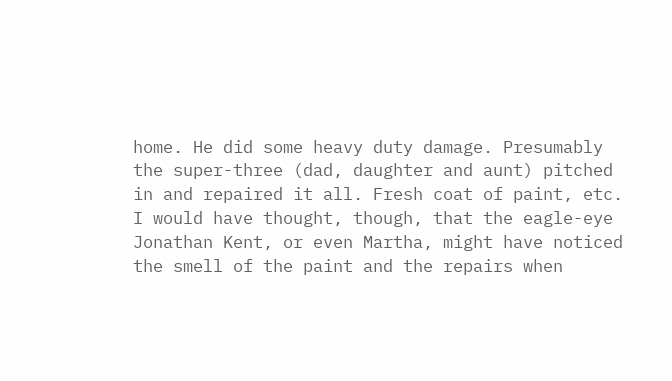home. He did some heavy duty damage. Presumably the super-three (dad, daughter and aunt) pitched in and repaired it all. Fresh coat of paint, etc. I would have thought, though, that the eagle-eye Jonathan Kent, or even Martha, might have noticed the smell of the paint and the repairs when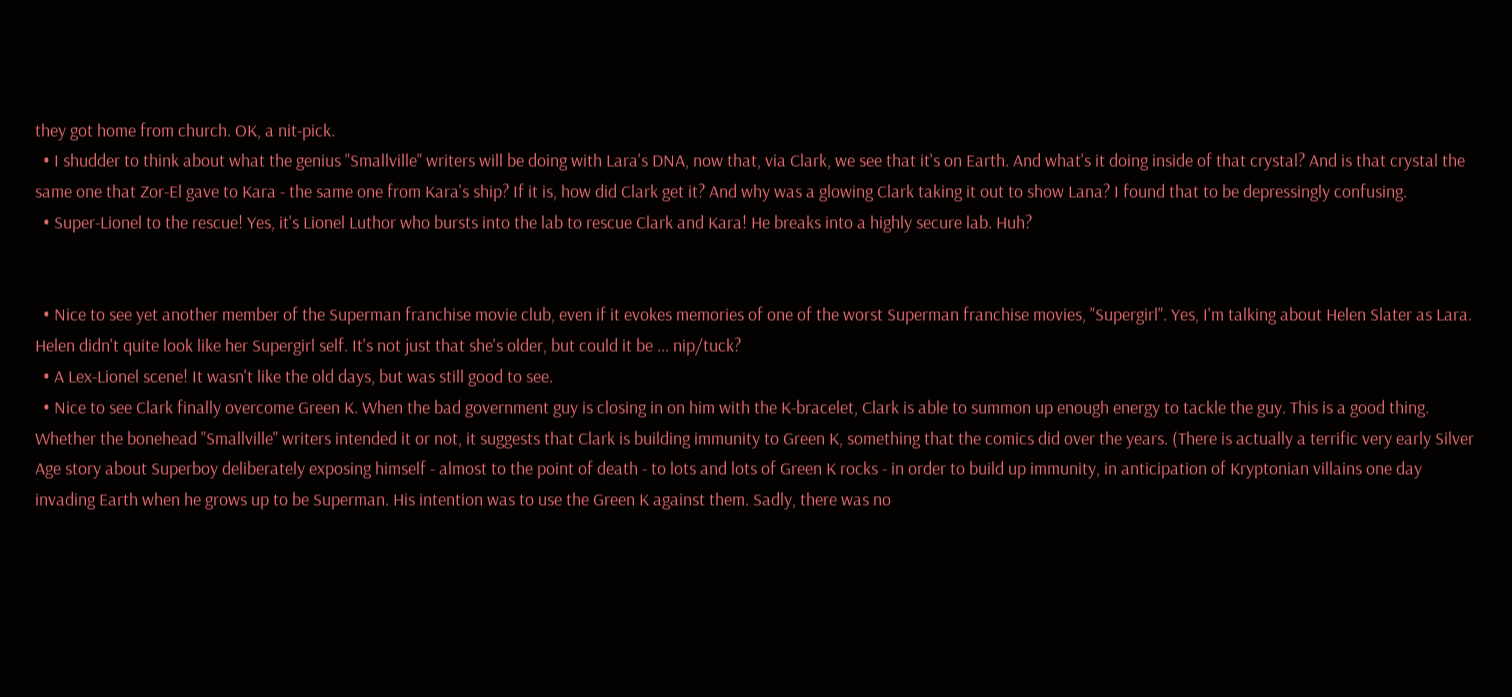they got home from church. OK, a nit-pick.
  • I shudder to think about what the genius "Smallville" writers will be doing with Lara's DNA, now that, via Clark, we see that it's on Earth. And what's it doing inside of that crystal? And is that crystal the same one that Zor-El gave to Kara - the same one from Kara's ship? If it is, how did Clark get it? And why was a glowing Clark taking it out to show Lana? I found that to be depressingly confusing.
  • Super-Lionel to the rescue! Yes, it's Lionel Luthor who bursts into the lab to rescue Clark and Kara! He breaks into a highly secure lab. Huh?


  • Nice to see yet another member of the Superman franchise movie club, even if it evokes memories of one of the worst Superman franchise movies, "Supergirl". Yes, I'm talking about Helen Slater as Lara. Helen didn't quite look like her Supergirl self. It's not just that she's older, but could it be ... nip/tuck?
  • A Lex-Lionel scene! It wasn't like the old days, but was still good to see.
  • Nice to see Clark finally overcome Green K. When the bad government guy is closing in on him with the K-bracelet, Clark is able to summon up enough energy to tackle the guy. This is a good thing. Whether the bonehead "Smallville" writers intended it or not, it suggests that Clark is building immunity to Green K, something that the comics did over the years. (There is actually a terrific very early Silver Age story about Superboy deliberately exposing himself - almost to the point of death - to lots and lots of Green K rocks - in order to build up immunity, in anticipation of Kryptonian villains one day invading Earth when he grows up to be Superman. His intention was to use the Green K against them. Sadly, there was no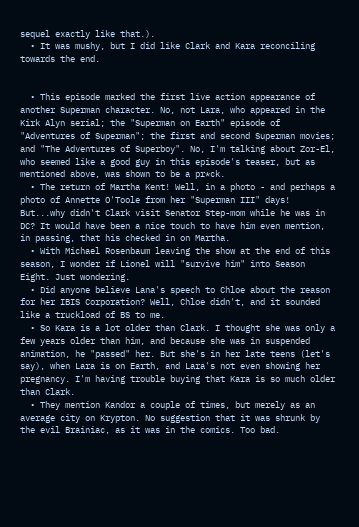sequel exactly like that.).
  • It was mushy, but I did like Clark and Kara reconciling towards the end.


  • This episode marked the first live action appearance of another Superman character. No, not Lara, who appeared in the Kirk Alyn serial; the "Superman on Earth" episode of "Adventures of Superman"; the first and second Superman movies; and "The Adventures of Superboy". No, I'm talking about Zor-El, who seemed like a good guy in this episode's teaser, but as mentioned above, was shown to be a pr*ck.
  • The return of Martha Kent! Well, in a photo - and perhaps a photo of Annette O'Toole from her "Superman III" days! But...why didn't Clark visit Senator Step-mom while he was in DC? It would have been a nice touch to have him even mention, in passing, that his checked in on Martha.
  • With Michael Rosenbaum leaving the show at the end of this season, I wonder if Lionel will "survive him" into Season Eight. Just wondering.
  • Did anyone believe Lana's speech to Chloe about the reason for her IBIS Corporation? Well, Chloe didn't, and it sounded like a truckload of BS to me.
  • So Kara is a lot older than Clark. I thought she was only a few years older than him, and because she was in suspended animation, he "passed" her. But she's in her late teens (let's say), when Lara is on Earth, and Lara's not even showing her pregnancy. I'm having trouble buying that Kara is so much older than Clark.
  • They mention Kandor a couple of times, but merely as an average city on Krypton. No suggestion that it was shrunk by the evil Brainiac, as it was in the comics. Too bad.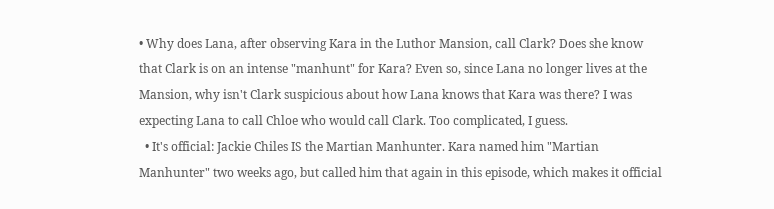• Why does Lana, after observing Kara in the Luthor Mansion, call Clark? Does she know that Clark is on an intense "manhunt" for Kara? Even so, since Lana no longer lives at the Mansion, why isn't Clark suspicious about how Lana knows that Kara was there? I was expecting Lana to call Chloe who would call Clark. Too complicated, I guess.
  • It's official: Jackie Chiles IS the Martian Manhunter. Kara named him "Martian Manhunter" two weeks ago, but called him that again in this episode, which makes it official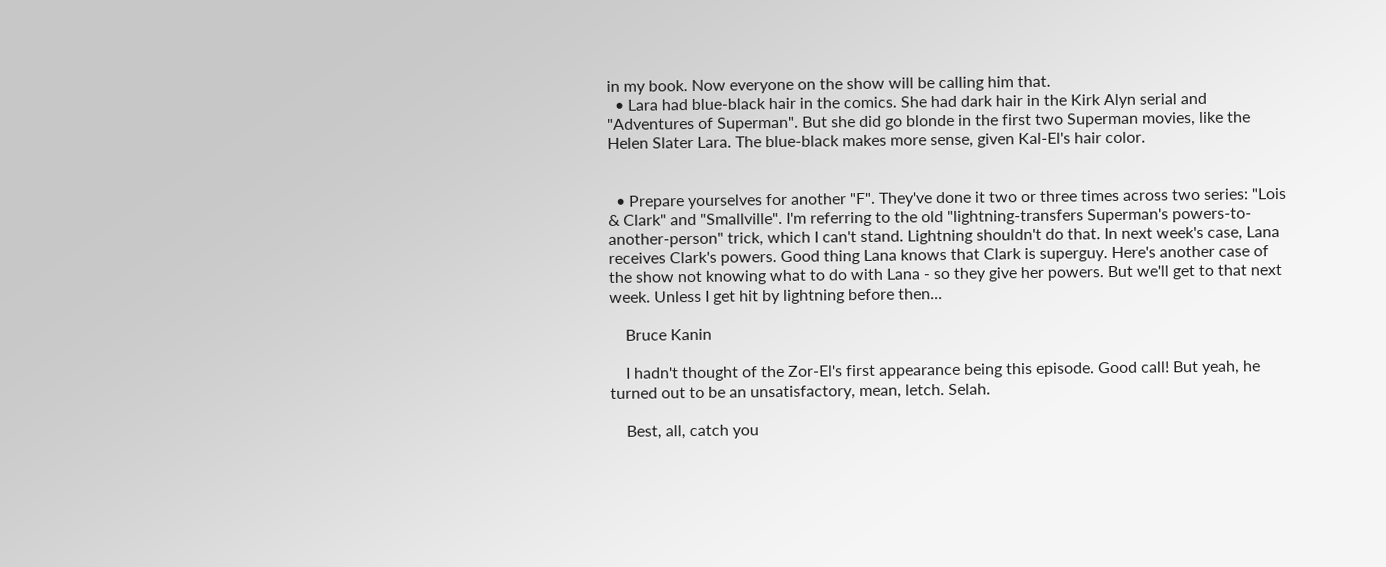in my book. Now everyone on the show will be calling him that.
  • Lara had blue-black hair in the comics. She had dark hair in the Kirk Alyn serial and "Adventures of Superman". But she did go blonde in the first two Superman movies, like the Helen Slater Lara. The blue-black makes more sense, given Kal-El's hair color.


  • Prepare yourselves for another "F". They've done it two or three times across two series: "Lois & Clark" and "Smallville". I'm referring to the old "lightning-transfers Superman's powers-to-another-person" trick, which I can't stand. Lightning shouldn't do that. In next week's case, Lana receives Clark's powers. Good thing Lana knows that Clark is superguy. Here's another case of the show not knowing what to do with Lana - so they give her powers. But we'll get to that next week. Unless I get hit by lightning before then...

    Bruce Kanin

    I hadn't thought of the Zor-El's first appearance being this episode. Good call! But yeah, he turned out to be an unsatisfactory, mean, letch. Selah.

    Best, all, catch you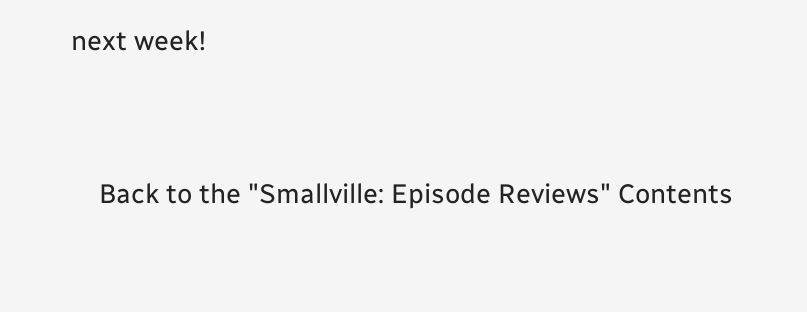next week!


    Back to the "Smallville: Episode Reviews" Contents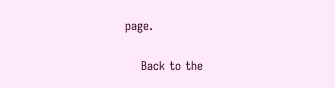page.

    Back to the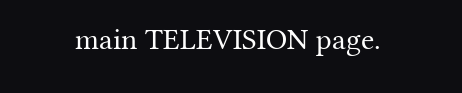main TELEVISION page.